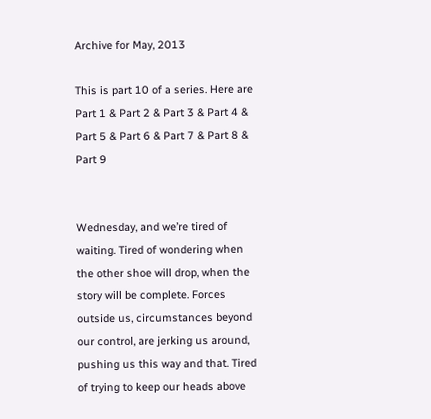Archive for May, 2013

This is part 10 of a series. Here are Part 1 & Part 2 & Part 3 & Part 4 & Part 5 & Part 6 & Part 7 & Part 8 & Part 9


Wednesday, and we’re tired of waiting. Tired of wondering when the other shoe will drop, when the story will be complete. Forces outside us, circumstances beyond our control, are jerking us around, pushing us this way and that. Tired of trying to keep our heads above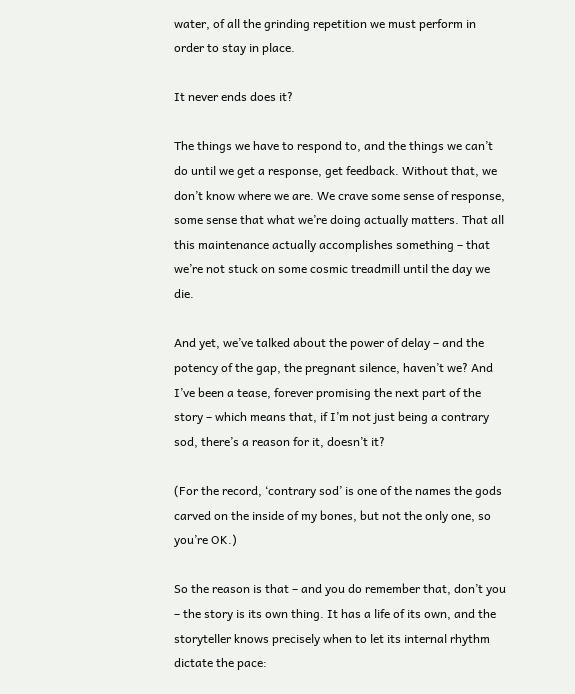water, of all the grinding repetition we must perform in order to stay in place.

It never ends does it?

The things we have to respond to, and the things we can’t do until we get a response, get feedback. Without that, we don’t know where we are. We crave some sense of response, some sense that what we’re doing actually matters. That all this maintenance actually accomplishes something – that we’re not stuck on some cosmic treadmill until the day we die.

And yet, we’ve talked about the power of delay – and the potency of the gap, the pregnant silence, haven’t we? And I’ve been a tease, forever promising the next part of the story – which means that, if I’m not just being a contrary sod, there’s a reason for it, doesn’t it?

(For the record, ‘contrary sod’ is one of the names the gods carved on the inside of my bones, but not the only one, so you’re OK.)

So the reason is that – and you do remember that, don’t you – the story is its own thing. It has a life of its own, and the storyteller knows precisely when to let its internal rhythm dictate the pace: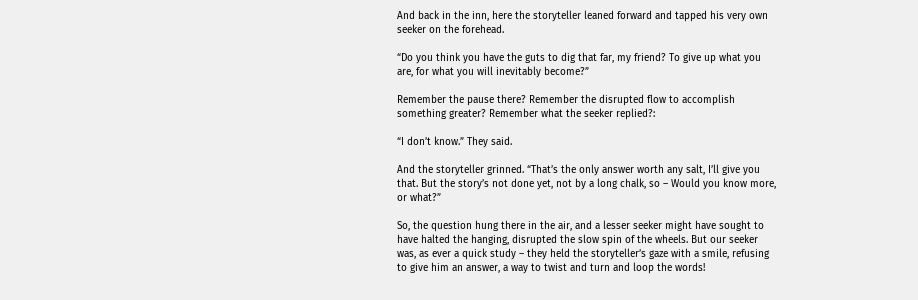And back in the inn, here the storyteller leaned forward and tapped his very own seeker on the forehead.

“Do you think you have the guts to dig that far, my friend? To give up what you are, for what you will inevitably become?”

Remember the pause there? Remember the disrupted flow to accomplish something greater? Remember what the seeker replied?:

“I don’t know.” They said.

And the storyteller grinned. “That’s the only answer worth any salt, I’ll give you that. But the story’s not done yet, not by a long chalk, so – Would you know more, or what?”

So, the question hung there in the air, and a lesser seeker might have sought to have halted the hanging, disrupted the slow spin of the wheels. But our seeker was, as ever a quick study – they held the storyteller’s gaze with a smile, refusing to give him an answer, a way to twist and turn and loop the words!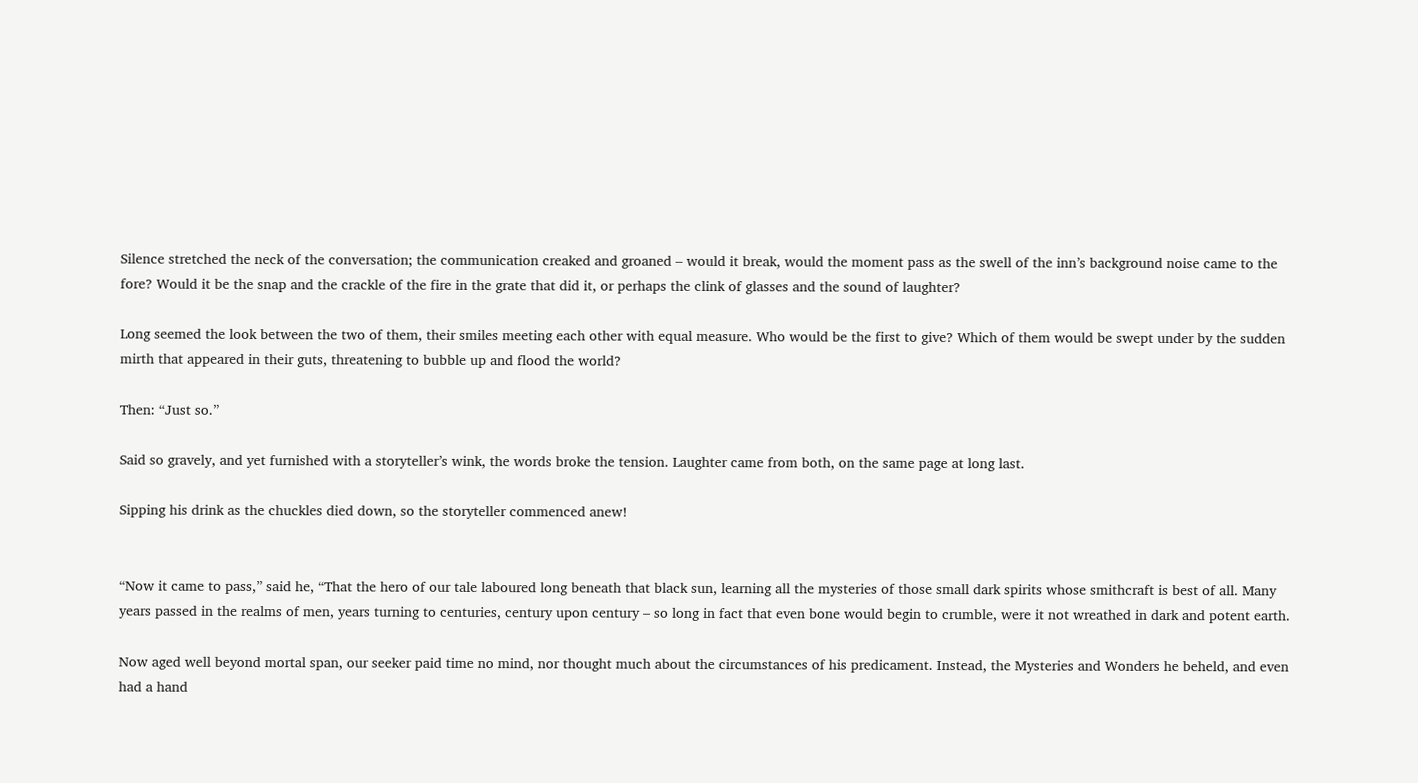Silence stretched the neck of the conversation; the communication creaked and groaned – would it break, would the moment pass as the swell of the inn’s background noise came to the fore? Would it be the snap and the crackle of the fire in the grate that did it, or perhaps the clink of glasses and the sound of laughter?

Long seemed the look between the two of them, their smiles meeting each other with equal measure. Who would be the first to give? Which of them would be swept under by the sudden mirth that appeared in their guts, threatening to bubble up and flood the world?

Then: “Just so.”

Said so gravely, and yet furnished with a storyteller’s wink, the words broke the tension. Laughter came from both, on the same page at long last.

Sipping his drink as the chuckles died down, so the storyteller commenced anew!


“Now it came to pass,” said he, “That the hero of our tale laboured long beneath that black sun, learning all the mysteries of those small dark spirits whose smithcraft is best of all. Many years passed in the realms of men, years turning to centuries, century upon century – so long in fact that even bone would begin to crumble, were it not wreathed in dark and potent earth.

Now aged well beyond mortal span, our seeker paid time no mind, nor thought much about the circumstances of his predicament. Instead, the Mysteries and Wonders he beheld, and even had a hand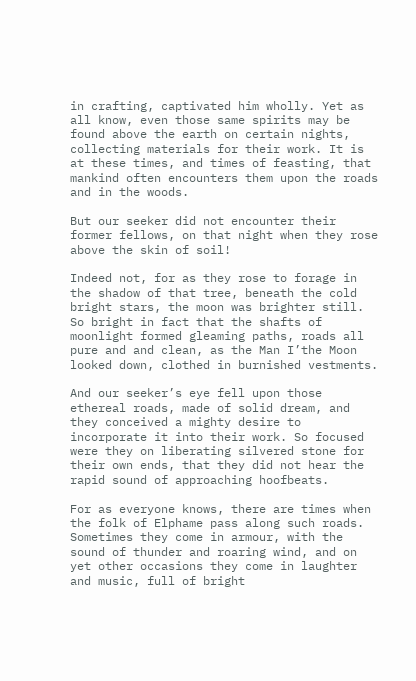in crafting, captivated him wholly. Yet as all know, even those same spirits may be found above the earth on certain nights, collecting materials for their work. It is at these times, and times of feasting, that mankind often encounters them upon the roads and in the woods.

But our seeker did not encounter their former fellows, on that night when they rose above the skin of soil!

Indeed not, for as they rose to forage in the shadow of that tree, beneath the cold bright stars, the moon was brighter still. So bright in fact that the shafts of moonlight formed gleaming paths, roads all pure and and clean, as the Man I’the Moon looked down, clothed in burnished vestments.

And our seeker’s eye fell upon those ethereal roads, made of solid dream, and they conceived a mighty desire to incorporate it into their work. So focused were they on liberating silvered stone for their own ends, that they did not hear the rapid sound of approaching hoofbeats.

For as everyone knows, there are times when the folk of Elphame pass along such roads. Sometimes they come in armour, with the sound of thunder and roaring wind, and on yet other occasions they come in laughter and music, full of bright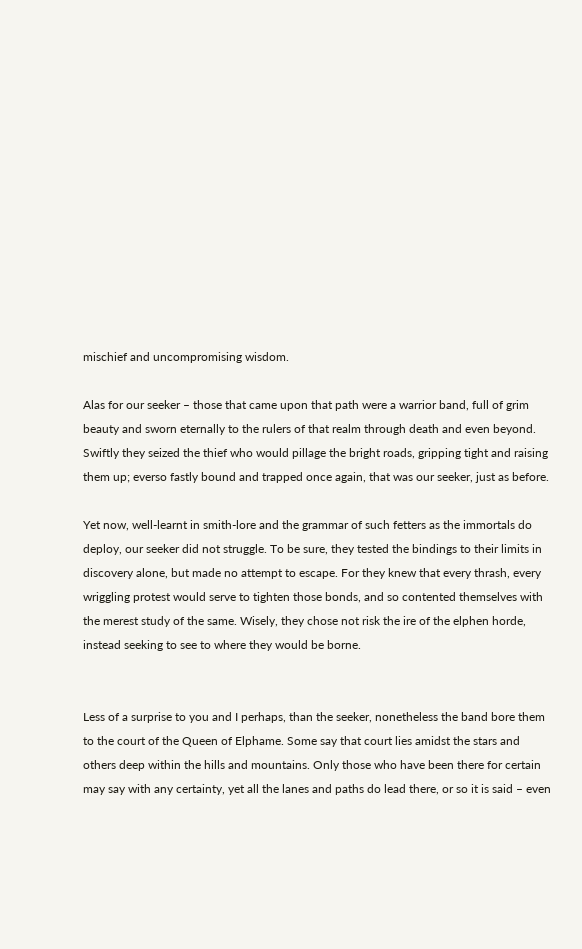mischief and uncompromising wisdom.

Alas for our seeker – those that came upon that path were a warrior band, full of grim beauty and sworn eternally to the rulers of that realm through death and even beyond. Swiftly they seized the thief who would pillage the bright roads, gripping tight and raising them up; everso fastly bound and trapped once again, that was our seeker, just as before.

Yet now, well-learnt in smith-lore and the grammar of such fetters as the immortals do deploy, our seeker did not struggle. To be sure, they tested the bindings to their limits in discovery alone, but made no attempt to escape. For they knew that every thrash, every wriggling protest would serve to tighten those bonds, and so contented themselves with the merest study of the same. Wisely, they chose not risk the ire of the elphen horde, instead seeking to see to where they would be borne.


Less of a surprise to you and I perhaps, than the seeker, nonetheless the band bore them to the court of the Queen of Elphame. Some say that court lies amidst the stars and others deep within the hills and mountains. Only those who have been there for certain may say with any certainty, yet all the lanes and paths do lead there, or so it is said – even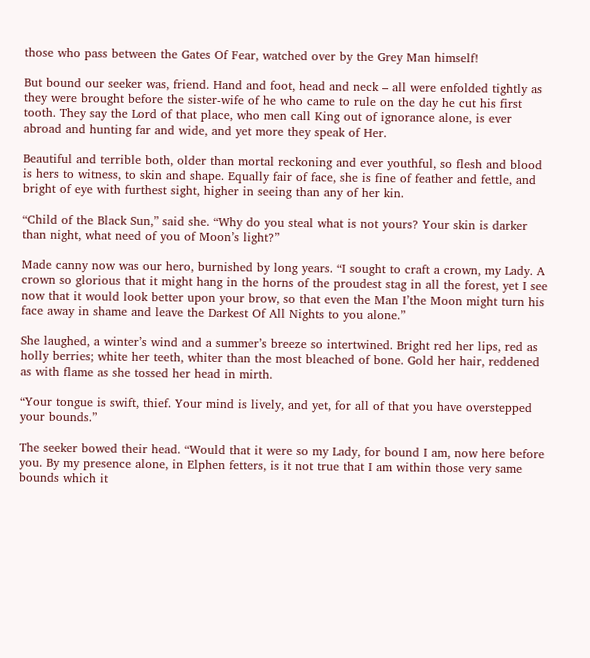those who pass between the Gates Of Fear, watched over by the Grey Man himself!

But bound our seeker was, friend. Hand and foot, head and neck – all were enfolded tightly as they were brought before the sister-wife of he who came to rule on the day he cut his first tooth. They say the Lord of that place, who men call King out of ignorance alone, is ever abroad and hunting far and wide, and yet more they speak of Her.

Beautiful and terrible both, older than mortal reckoning and ever youthful, so flesh and blood is hers to witness, to skin and shape. Equally fair of face, she is fine of feather and fettle, and bright of eye with furthest sight, higher in seeing than any of her kin.

“Child of the Black Sun,” said she. “Why do you steal what is not yours? Your skin is darker than night, what need of you of Moon’s light?”

Made canny now was our hero, burnished by long years. “I sought to craft a crown, my Lady. A crown so glorious that it might hang in the horns of the proudest stag in all the forest, yet I see now that it would look better upon your brow, so that even the Man I’the Moon might turn his face away in shame and leave the Darkest Of All Nights to you alone.”

She laughed, a winter’s wind and a summer’s breeze so intertwined. Bright red her lips, red as holly berries; white her teeth, whiter than the most bleached of bone. Gold her hair, reddened as with flame as she tossed her head in mirth.

“Your tongue is swift, thief. Your mind is lively, and yet, for all of that you have overstepped your bounds.”

The seeker bowed their head. “Would that it were so my Lady, for bound I am, now here before you. By my presence alone, in Elphen fetters, is it not true that I am within those very same bounds which it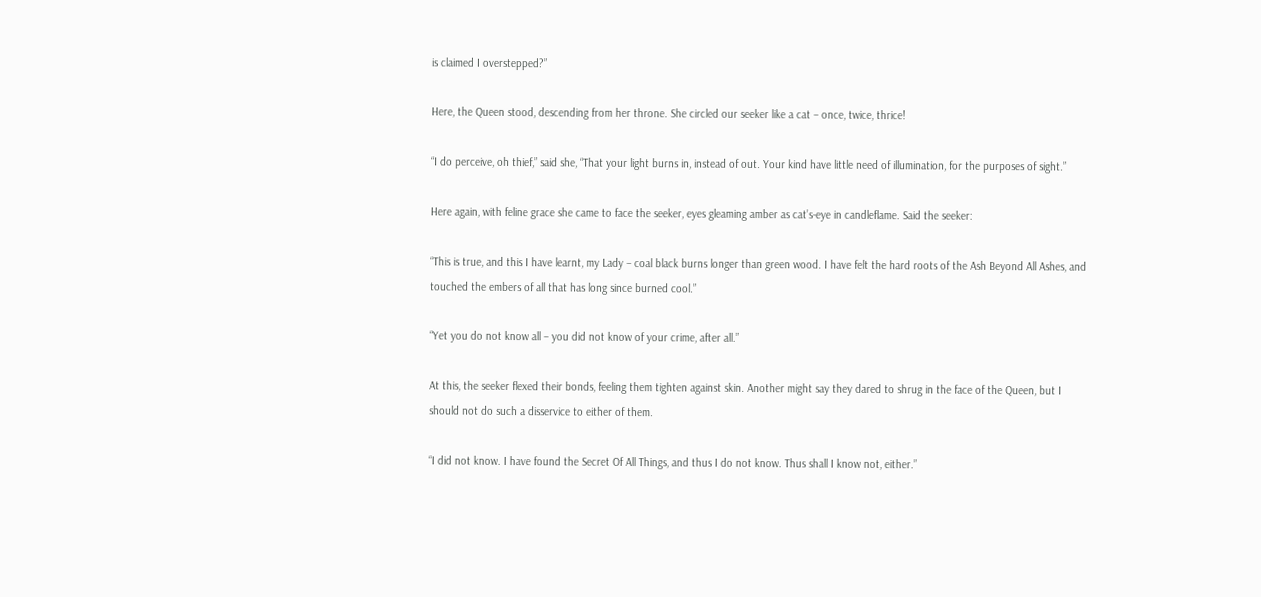is claimed I overstepped?”

Here, the Queen stood, descending from her throne. She circled our seeker like a cat – once, twice, thrice!

“I do perceive, oh thief,” said she, “That your light burns in, instead of out. Your kind have little need of illumination, for the purposes of sight.”

Here again, with feline grace she came to face the seeker, eyes gleaming amber as cat’s-eye in candleflame. Said the seeker:

“This is true, and this I have learnt, my Lady – coal black burns longer than green wood. I have felt the hard roots of the Ash Beyond All Ashes, and touched the embers of all that has long since burned cool.”

“Yet you do not know all – you did not know of your crime, after all.”

At this, the seeker flexed their bonds, feeling them tighten against skin. Another might say they dared to shrug in the face of the Queen, but I should not do such a disservice to either of them.

“I did not know. I have found the Secret Of All Things, and thus I do not know. Thus shall I know not, either.”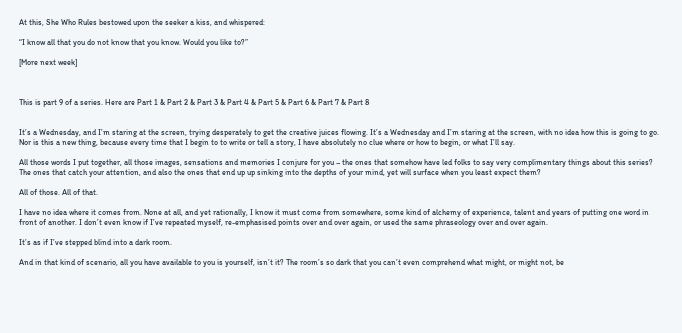At this, She Who Rules bestowed upon the seeker a kiss, and whispered:

“I know all that you do not know that you know. Would you like to?”

[More next week]



This is part 9 of a series. Here are Part 1 & Part 2 & Part 3 & Part 4 & Part 5 & Part 6 & Part 7 & Part 8


It’s a Wednesday, and I’m staring at the screen, trying desperately to get the creative juices flowing. It’s a Wednesday and I’m staring at the screen, with no idea how this is going to go. Nor is this a new thing, because every time that I begin to to write or tell a story, I have absolutely no clue where or how to begin, or what I’ll say.

All those words I put together, all those images, sensations and memories I conjure for you – the ones that somehow have led folks to say very complimentary things about this series? The ones that catch your attention, and also the ones that end up up sinking into the depths of your mind, yet will surface when you least expect them?

All of those. All of that.

I have no idea where it comes from. None at all, and yet rationally, I know it must come from somewhere, some kind of alchemy of experience, talent and years of putting one word in front of another. I don’t even know if I’ve repeated myself, re-emphasised points over and over again, or used the same phraseology over and over again.

It’s as if I’ve stepped blind into a dark room.

And in that kind of scenario, all you have available to you is yourself, isn’t it? The room’s so dark that you can’t even comprehend what might, or might not, be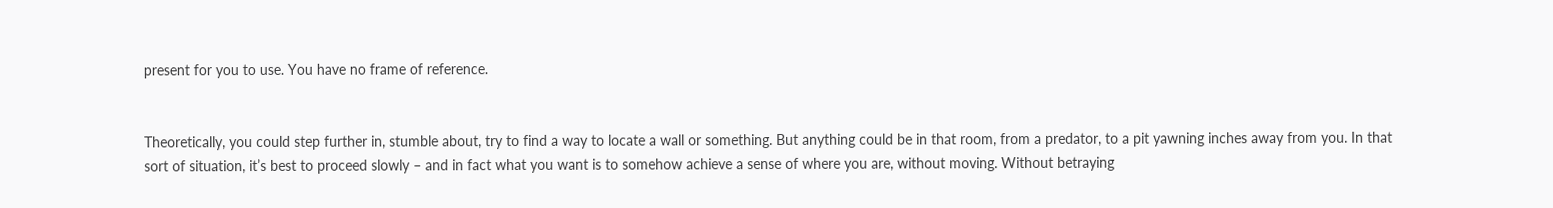present for you to use. You have no frame of reference.


Theoretically, you could step further in, stumble about, try to find a way to locate a wall or something. But anything could be in that room, from a predator, to a pit yawning inches away from you. In that sort of situation, it’s best to proceed slowly – and in fact what you want is to somehow achieve a sense of where you are, without moving. Without betraying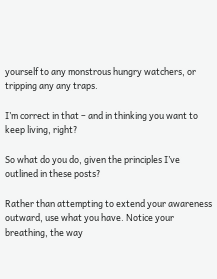yourself to any monstrous hungry watchers, or tripping any any traps.

I’m correct in that – and in thinking you want to keep living, right?

So what do you do, given the principles I’ve outlined in these posts?

Rather than attempting to extend your awareness outward, use what you have. Notice your breathing, the way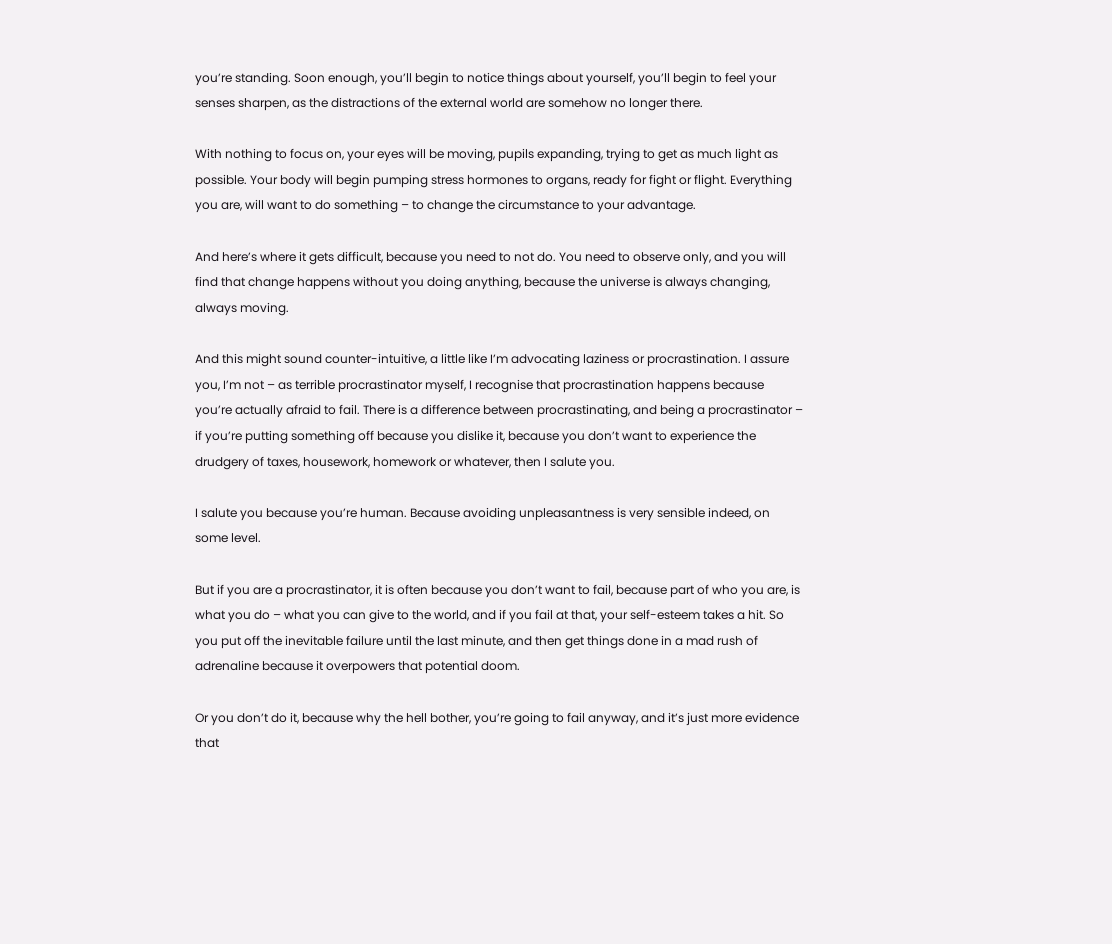you’re standing. Soon enough, you’ll begin to notice things about yourself, you’ll begin to feel your senses sharpen, as the distractions of the external world are somehow no longer there.

With nothing to focus on, your eyes will be moving, pupils expanding, trying to get as much light as possible. Your body will begin pumping stress hormones to organs, ready for fight or flight. Everything you are, will want to do something – to change the circumstance to your advantage.

And here’s where it gets difficult, because you need to not do. You need to observe only, and you will find that change happens without you doing anything, because the universe is always changing, always moving.

And this might sound counter-intuitive, a little like I’m advocating laziness or procrastination. I assure you, I’m not – as terrible procrastinator myself, I recognise that procrastination happens because you’re actually afraid to fail. There is a difference between procrastinating, and being a procrastinator – if you’re putting something off because you dislike it, because you don’t want to experience the drudgery of taxes, housework, homework or whatever, then I salute you.

I salute you because you’re human. Because avoiding unpleasantness is very sensible indeed, on some level.

But if you are a procrastinator, it is often because you don’t want to fail, because part of who you are, is what you do – what you can give to the world, and if you fail at that, your self-esteem takes a hit. So you put off the inevitable failure until the last minute, and then get things done in a mad rush of adrenaline because it overpowers that potential doom.

Or you don’t do it, because why the hell bother, you’re going to fail anyway, and it’s just more evidence that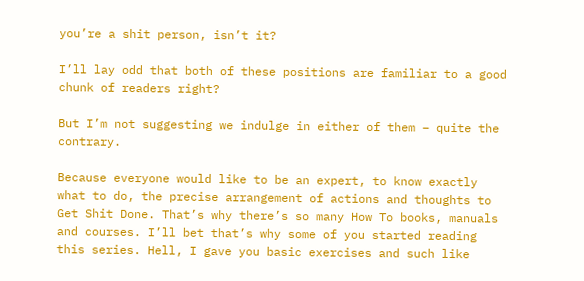you’re a shit person, isn’t it?

I’ll lay odd that both of these positions are familiar to a good chunk of readers right?

But I’m not suggesting we indulge in either of them – quite the contrary.

Because everyone would like to be an expert, to know exactly what to do, the precise arrangement of actions and thoughts to Get Shit Done. That’s why there’s so many How To books, manuals and courses. I’ll bet that’s why some of you started reading this series. Hell, I gave you basic exercises and such like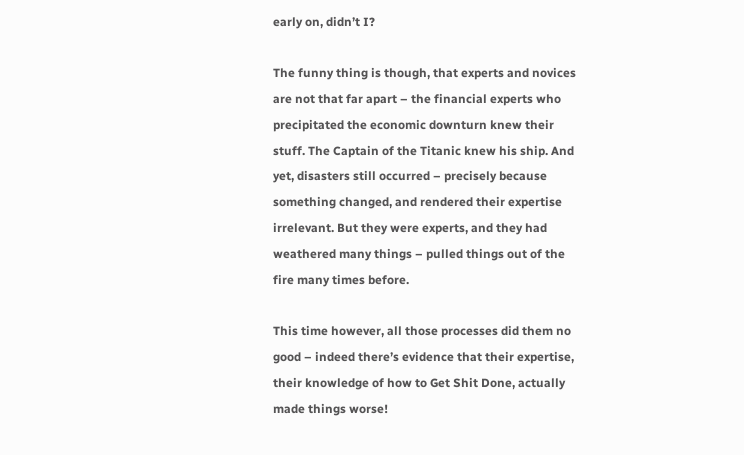early on, didn’t I?

The funny thing is though, that experts and novices are not that far apart – the financial experts who precipitated the economic downturn knew their stuff. The Captain of the Titanic knew his ship. And yet, disasters still occurred – precisely because something changed, and rendered their expertise irrelevant. But they were experts, and they had weathered many things – pulled things out of the fire many times before.

This time however, all those processes did them no good – indeed there’s evidence that their expertise, their knowledge of how to Get Shit Done, actually made things worse!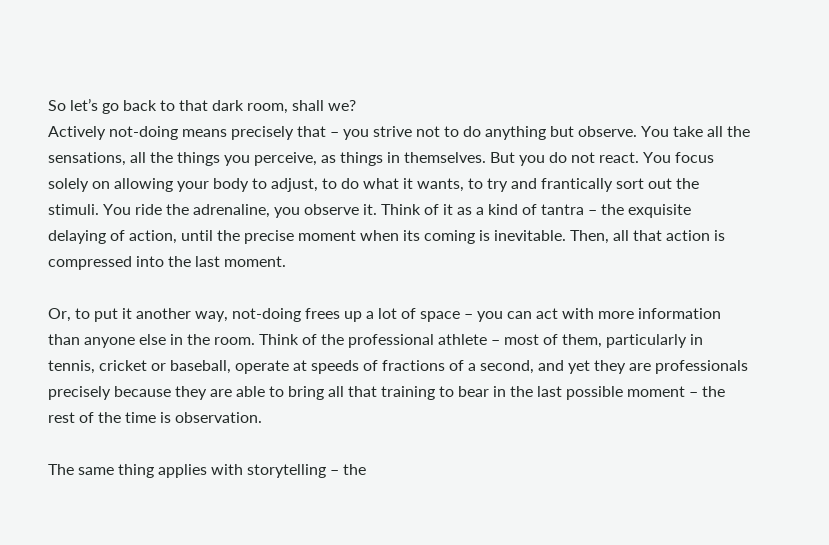So let’s go back to that dark room, shall we?
Actively not-doing means precisely that – you strive not to do anything but observe. You take all the sensations, all the things you perceive, as things in themselves. But you do not react. You focus solely on allowing your body to adjust, to do what it wants, to try and frantically sort out the stimuli. You ride the adrenaline, you observe it. Think of it as a kind of tantra – the exquisite delaying of action, until the precise moment when its coming is inevitable. Then, all that action is compressed into the last moment.

Or, to put it another way, not-doing frees up a lot of space – you can act with more information than anyone else in the room. Think of the professional athlete – most of them, particularly in tennis, cricket or baseball, operate at speeds of fractions of a second, and yet they are professionals precisely because they are able to bring all that training to bear in the last possible moment – the rest of the time is observation.

The same thing applies with storytelling – the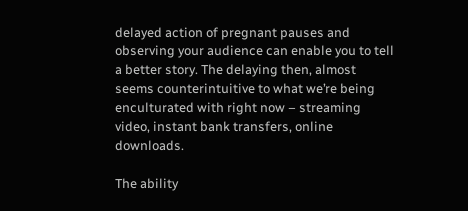delayed action of pregnant pauses and observing your audience can enable you to tell a better story. The delaying then, almost seems counterintuitive to what we’re being enculturated with right now – streaming video, instant bank transfers, online downloads.

The ability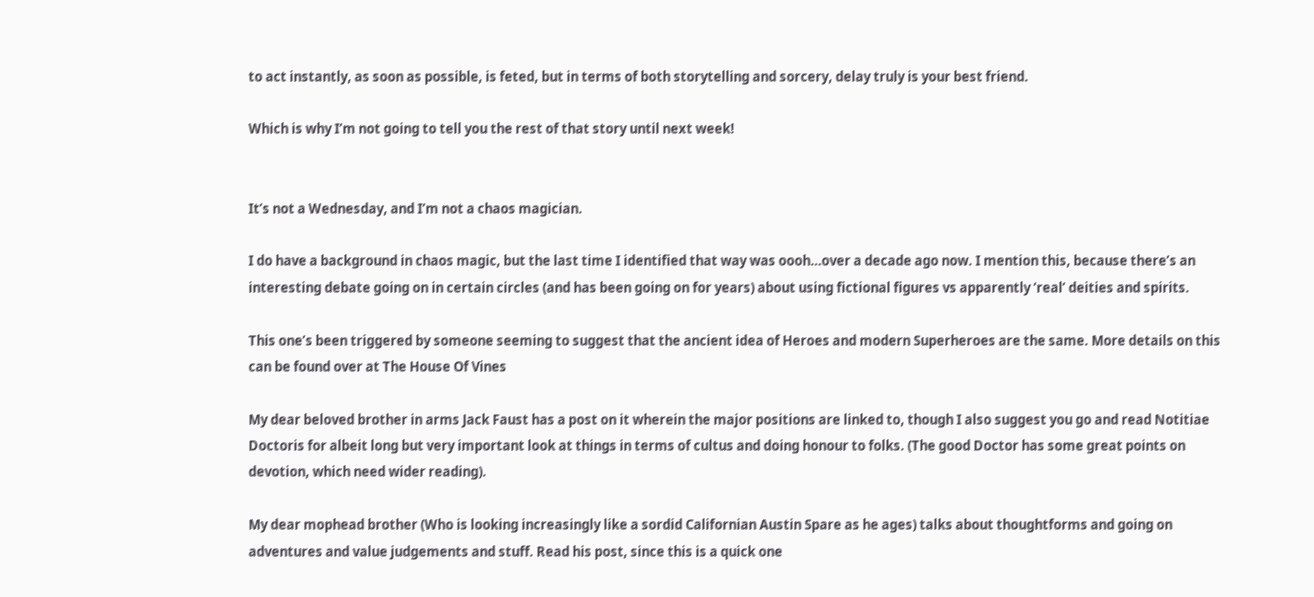to act instantly, as soon as possible, is feted, but in terms of both storytelling and sorcery, delay truly is your best friend.

Which is why I’m not going to tell you the rest of that story until next week!


It’s not a Wednesday, and I’m not a chaos magician.

I do have a background in chaos magic, but the last time I identified that way was oooh…over a decade ago now. I mention this, because there’s an interesting debate going on in certain circles (and has been going on for years) about using fictional figures vs apparently ‘real’ deities and spirits.

This one’s been triggered by someone seeming to suggest that the ancient idea of Heroes and modern Superheroes are the same. More details on this can be found over at The House Of Vines

My dear beloved brother in arms Jack Faust has a post on it wherein the major positions are linked to, though I also suggest you go and read Notitiae Doctoris for albeit long but very important look at things in terms of cultus and doing honour to folks. (The good Doctor has some great points on devotion, which need wider reading).

My dear mophead brother (Who is looking increasingly like a sordid Californian Austin Spare as he ages) talks about thoughtforms and going on adventures and value judgements and stuff. Read his post, since this is a quick one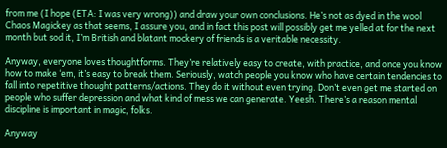from me (I hope (ETA: I was very wrong)) and draw your own conclusions. He’s not as dyed in the wool Chaos Magickey as that seems, I assure you, and in fact this post will possibly get me yelled at for the next month but sod it, I’m British and blatant mockery of friends is a veritable necessity.

Anyway, everyone loves thoughtforms. They’re relatively easy to create, with practice, and once you know how to make ‘em, it’s easy to break them. Seriously, watch people you know who have certain tendencies to fall into repetitive thought patterns/actions. They do it without even trying. Don’t even get me started on people who suffer depression and what kind of mess we can generate. Yeesh. There’s a reason mental discipline is important in magic, folks.

Anyway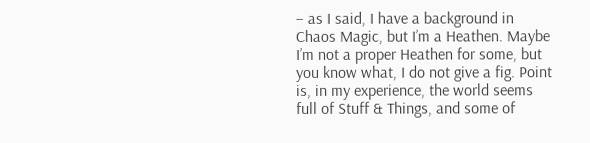– as I said, I have a background in Chaos Magic, but I’m a Heathen. Maybe I’m not a proper Heathen for some, but you know what, I do not give a fig. Point is, in my experience, the world seems full of Stuff & Things, and some of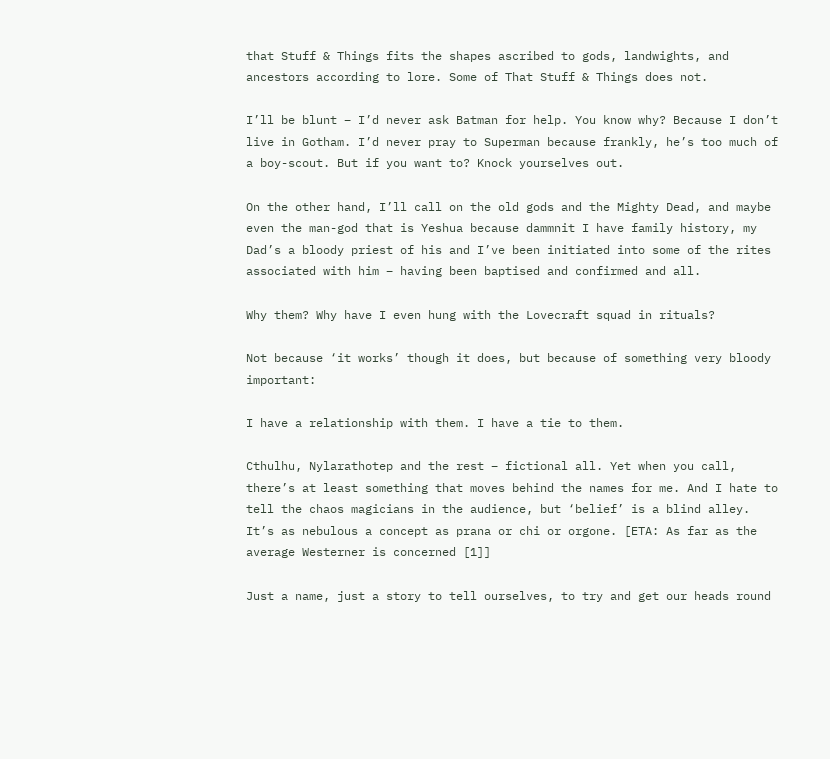that Stuff & Things fits the shapes ascribed to gods, landwights, and ancestors according to lore. Some of That Stuff & Things does not.

I’ll be blunt – I’d never ask Batman for help. You know why? Because I don’t live in Gotham. I’d never pray to Superman because frankly, he’s too much of a boy-scout. But if you want to? Knock yourselves out.

On the other hand, I’ll call on the old gods and the Mighty Dead, and maybe even the man-god that is Yeshua because dammnit I have family history, my Dad’s a bloody priest of his and I’ve been initiated into some of the rites associated with him – having been baptised and confirmed and all.

Why them? Why have I even hung with the Lovecraft squad in rituals?

Not because ‘it works’ though it does, but because of something very bloody important:

I have a relationship with them. I have a tie to them.

Cthulhu, Nylarathotep and the rest – fictional all. Yet when you call, there’s at least something that moves behind the names for me. And I hate to tell the chaos magicians in the audience, but ‘belief’ is a blind alley. It’s as nebulous a concept as prana or chi or orgone. [ETA: As far as the average Westerner is concerned [1]]

Just a name, just a story to tell ourselves, to try and get our heads round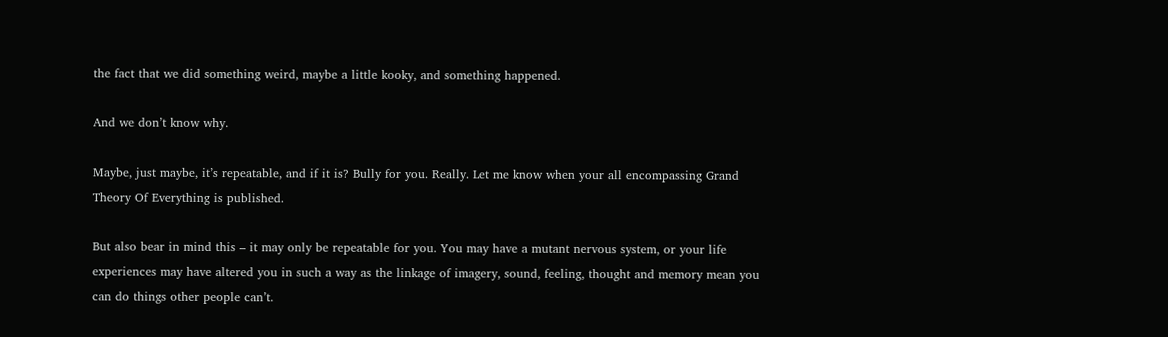the fact that we did something weird, maybe a little kooky, and something happened.

And we don’t know why.

Maybe, just maybe, it’s repeatable, and if it is? Bully for you. Really. Let me know when your all encompassing Grand Theory Of Everything is published.

But also bear in mind this – it may only be repeatable for you. You may have a mutant nervous system, or your life experiences may have altered you in such a way as the linkage of imagery, sound, feeling, thought and memory mean you can do things other people can’t.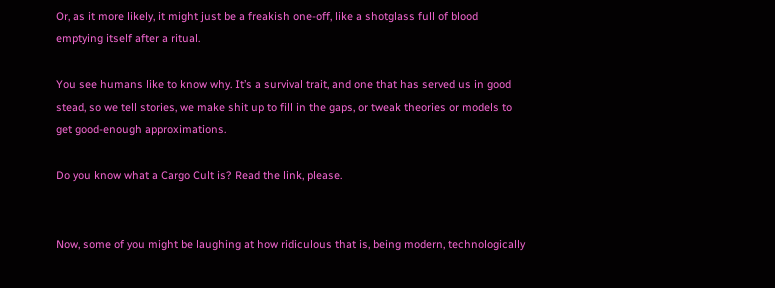Or, as it more likely, it might just be a freakish one-off, like a shotglass full of blood emptying itself after a ritual.

You see humans like to know why. It’s a survival trait, and one that has served us in good stead, so we tell stories, we make shit up to fill in the gaps, or tweak theories or models to get good-enough approximations.

Do you know what a Cargo Cult is? Read the link, please.


Now, some of you might be laughing at how ridiculous that is, being modern, technologically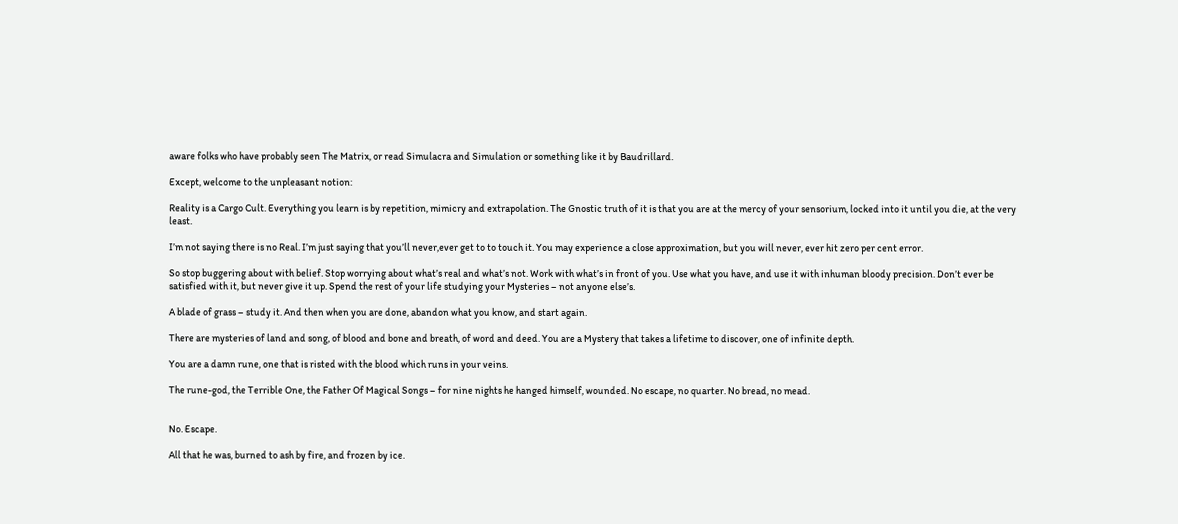aware folks who have probably seen The Matrix, or read Simulacra and Simulation or something like it by Baudrillard.

Except, welcome to the unpleasant notion:

Reality is a Cargo Cult. Everything you learn is by repetition, mimicry and extrapolation. The Gnostic truth of it is that you are at the mercy of your sensorium, locked into it until you die, at the very least.

I’m not saying there is no Real. I’m just saying that you’ll never,ever get to to touch it. You may experience a close approximation, but you will never, ever hit zero per cent error.

So stop buggering about with belief. Stop worrying about what’s real and what’s not. Work with what’s in front of you. Use what you have, and use it with inhuman bloody precision. Don’t ever be satisfied with it, but never give it up. Spend the rest of your life studying your Mysteries – not anyone else’s.

A blade of grass – study it. And then when you are done, abandon what you know, and start again.

There are mysteries of land and song, of blood and bone and breath, of word and deed. You are a Mystery that takes a lifetime to discover, one of infinite depth.

You are a damn rune, one that is risted with the blood which runs in your veins.

The rune-god, the Terrible One, the Father Of Magical Songs – for nine nights he hanged himself, wounded. No escape, no quarter. No bread, no mead.


No. Escape.

All that he was, burned to ash by fire, and frozen by ice.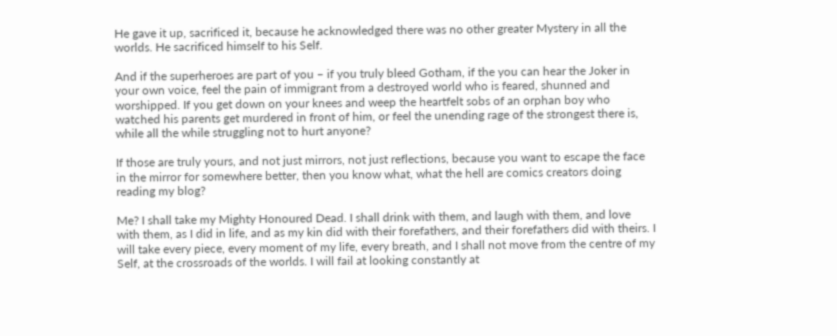He gave it up, sacrificed it, because he acknowledged there was no other greater Mystery in all the worlds. He sacrificed himself to his Self.

And if the superheroes are part of you – if you truly bleed Gotham, if the you can hear the Joker in your own voice, feel the pain of immigrant from a destroyed world who is feared, shunned and worshipped. If you get down on your knees and weep the heartfelt sobs of an orphan boy who watched his parents get murdered in front of him, or feel the unending rage of the strongest there is, while all the while struggling not to hurt anyone?

If those are truly yours, and not just mirrors, not just reflections, because you want to escape the face in the mirror for somewhere better, then you know what, what the hell are comics creators doing reading my blog?

Me? I shall take my Mighty Honoured Dead. I shall drink with them, and laugh with them, and love with them, as I did in life, and as my kin did with their forefathers, and their forefathers did with theirs. I will take every piece, every moment of my life, every breath, and I shall not move from the centre of my Self, at the crossroads of the worlds. I will fail at looking constantly at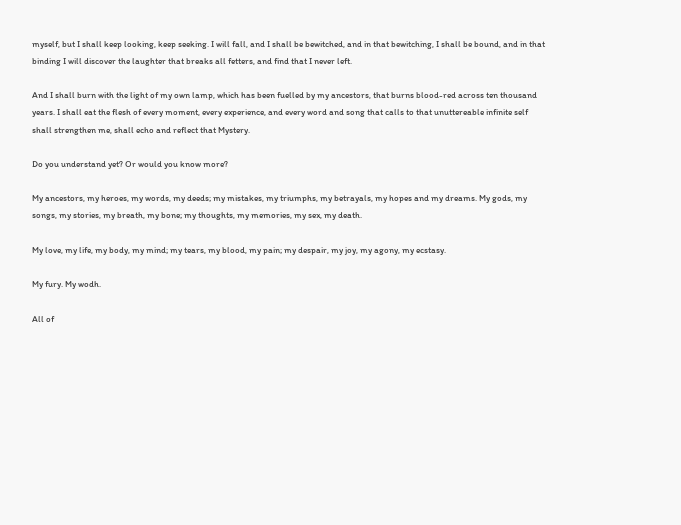myself, but I shall keep looking, keep seeking. I will fall, and I shall be bewitched, and in that bewitching, I shall be bound, and in that binding I will discover the laughter that breaks all fetters, and find that I never left.

And I shall burn with the light of my own lamp, which has been fuelled by my ancestors, that burns blood-red across ten thousand years. I shall eat the flesh of every moment, every experience, and every word and song that calls to that unuttereable infinite self shall strengthen me, shall echo and reflect that Mystery.

Do you understand yet? Or would you know more?

My ancestors, my heroes, my words, my deeds; my mistakes, my triumphs, my betrayals, my hopes and my dreams. My gods, my songs, my stories, my breath, my bone; my thoughts, my memories, my sex, my death.

My love, my life, my body, my mind; my tears, my blood, my pain; my despair, my joy, my agony, my ecstasy.

My fury. My wodh.

All of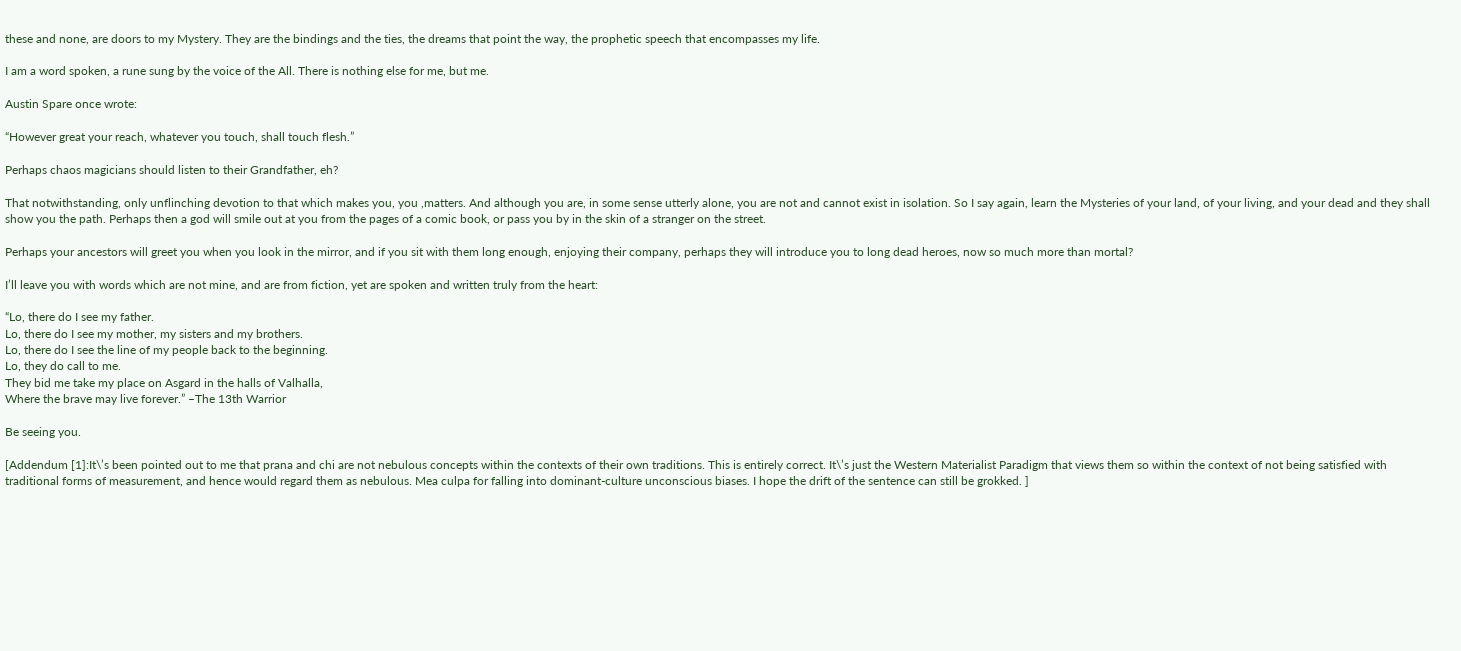these and none, are doors to my Mystery. They are the bindings and the ties, the dreams that point the way, the prophetic speech that encompasses my life.

I am a word spoken, a rune sung by the voice of the All. There is nothing else for me, but me.

Austin Spare once wrote:

“However great your reach, whatever you touch, shall touch flesh.”

Perhaps chaos magicians should listen to their Grandfather, eh?

That notwithstanding, only unflinching devotion to that which makes you, you ,matters. And although you are, in some sense utterly alone, you are not and cannot exist in isolation. So I say again, learn the Mysteries of your land, of your living, and your dead and they shall show you the path. Perhaps then a god will smile out at you from the pages of a comic book, or pass you by in the skin of a stranger on the street.

Perhaps your ancestors will greet you when you look in the mirror, and if you sit with them long enough, enjoying their company, perhaps they will introduce you to long dead heroes, now so much more than mortal?

I’ll leave you with words which are not mine, and are from fiction, yet are spoken and written truly from the heart:

“Lo, there do I see my father.
Lo, there do I see my mother, my sisters and my brothers.
Lo, there do I see the line of my people back to the beginning.
Lo, they do call to me.
They bid me take my place on Asgard in the halls of Valhalla,
Where the brave may live forever.” –The 13th Warrior

Be seeing you.

[Addendum [1]:It\’s been pointed out to me that prana and chi are not nebulous concepts within the contexts of their own traditions. This is entirely correct. It\’s just the Western Materialist Paradigm that views them so within the context of not being satisfied with traditional forms of measurement, and hence would regard them as nebulous. Mea culpa for falling into dominant-culture unconscious biases. I hope the drift of the sentence can still be grokked. ]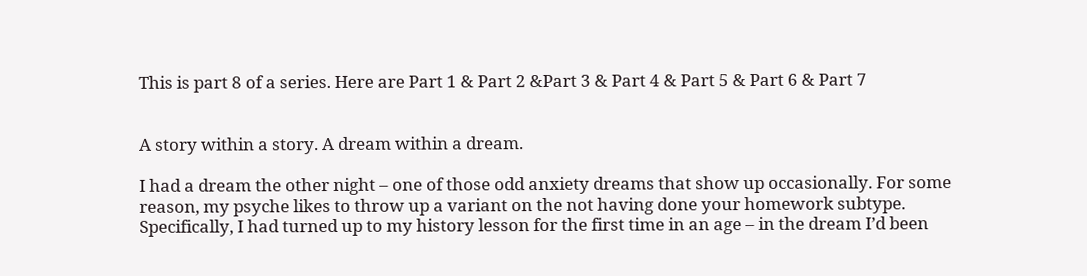This is part 8 of a series. Here are Part 1 & Part 2 &Part 3 & Part 4 & Part 5 & Part 6 & Part 7


A story within a story. A dream within a dream.

I had a dream the other night – one of those odd anxiety dreams that show up occasionally. For some reason, my psyche likes to throw up a variant on the not having done your homework subtype. Specifically, I had turned up to my history lesson for the first time in an age – in the dream I’d been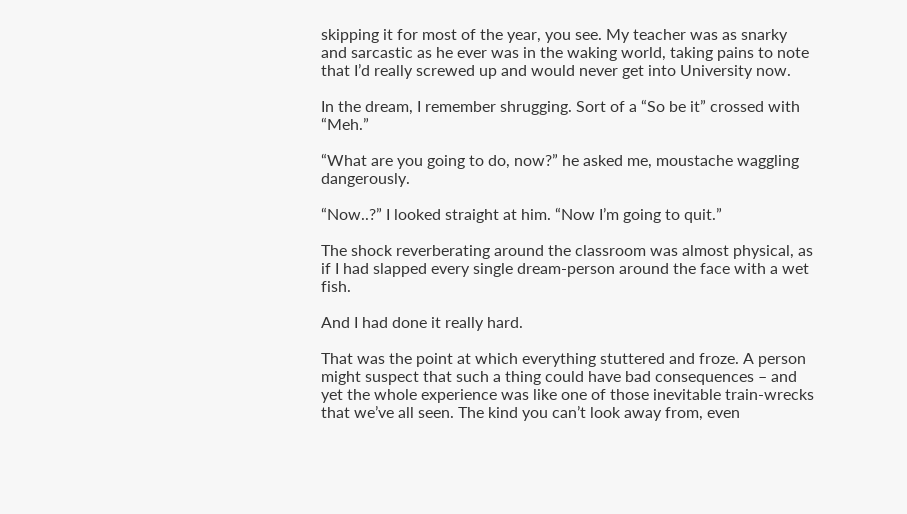skipping it for most of the year, you see. My teacher was as snarky and sarcastic as he ever was in the waking world, taking pains to note that I’d really screwed up and would never get into University now.

In the dream, I remember shrugging. Sort of a “So be it” crossed with “Meh.”

“What are you going to do, now?” he asked me, moustache waggling dangerously.

“Now..?” I looked straight at him. “Now I’m going to quit.”

The shock reverberating around the classroom was almost physical, as if I had slapped every single dream-person around the face with a wet fish.

And I had done it really hard.

That was the point at which everything stuttered and froze. A person might suspect that such a thing could have bad consequences – and yet the whole experience was like one of those inevitable train-wrecks that we’ve all seen. The kind you can’t look away from, even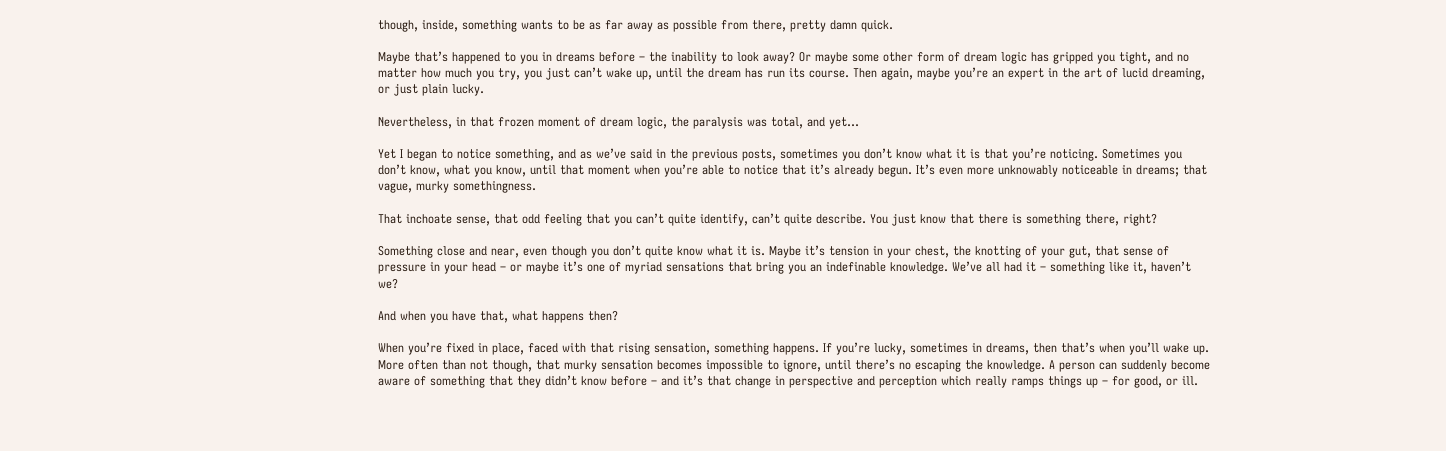though, inside, something wants to be as far away as possible from there, pretty damn quick.

Maybe that’s happened to you in dreams before – the inability to look away? Or maybe some other form of dream logic has gripped you tight, and no matter how much you try, you just can’t wake up, until the dream has run its course. Then again, maybe you’re an expert in the art of lucid dreaming, or just plain lucky.

Nevertheless, in that frozen moment of dream logic, the paralysis was total, and yet…

Yet I began to notice something, and as we’ve said in the previous posts, sometimes you don’t know what it is that you’re noticing. Sometimes you don’t know, what you know, until that moment when you’re able to notice that it’s already begun. It’s even more unknowably noticeable in dreams; that vague, murky somethingness.

That inchoate sense, that odd feeling that you can’t quite identify, can’t quite describe. You just know that there is something there, right?

Something close and near, even though you don’t quite know what it is. Maybe it’s tension in your chest, the knotting of your gut, that sense of pressure in your head – or maybe it’s one of myriad sensations that bring you an indefinable knowledge. We’ve all had it – something like it, haven’t we?

And when you have that, what happens then?

When you’re fixed in place, faced with that rising sensation, something happens. If you’re lucky, sometimes in dreams, then that’s when you’ll wake up. More often than not though, that murky sensation becomes impossible to ignore, until there’s no escaping the knowledge. A person can suddenly become aware of something that they didn’t know before – and it’s that change in perspective and perception which really ramps things up – for good, or ill.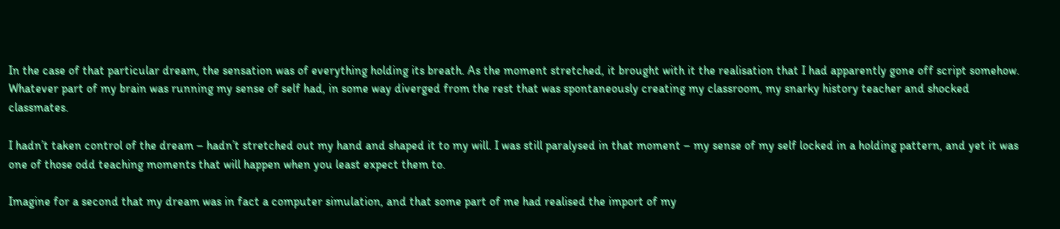In the case of that particular dream, the sensation was of everything holding its breath. As the moment stretched, it brought with it the realisation that I had apparently gone off script somehow. Whatever part of my brain was running my sense of self had, in some way diverged from the rest that was spontaneously creating my classroom, my snarky history teacher and shocked classmates.

I hadn’t taken control of the dream – hadn’t stretched out my hand and shaped it to my will. I was still paralysed in that moment – my sense of my self locked in a holding pattern, and yet it was one of those odd teaching moments that will happen when you least expect them to.

Imagine for a second that my dream was in fact a computer simulation, and that some part of me had realised the import of my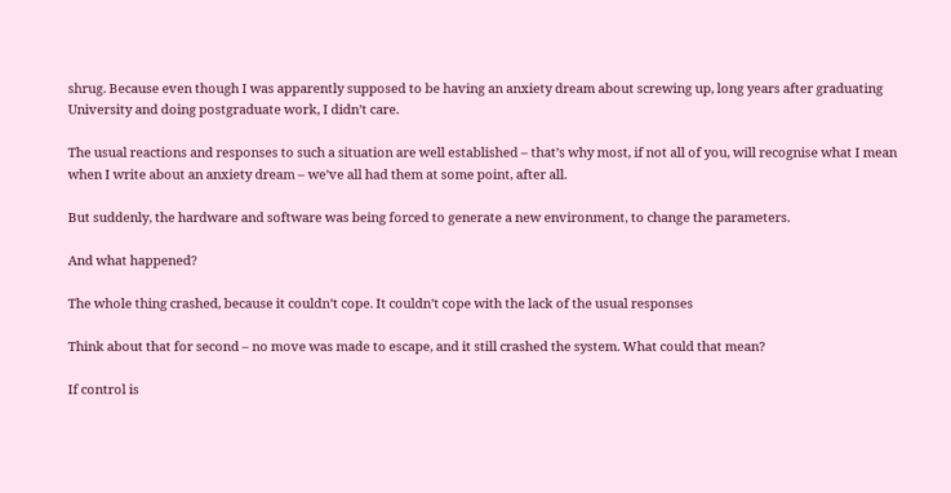shrug. Because even though I was apparently supposed to be having an anxiety dream about screwing up, long years after graduating University and doing postgraduate work, I didn’t care.

The usual reactions and responses to such a situation are well established – that’s why most, if not all of you, will recognise what I mean when I write about an anxiety dream – we’ve all had them at some point, after all.

But suddenly, the hardware and software was being forced to generate a new environment, to change the parameters.

And what happened?

The whole thing crashed, because it couldn’t cope. It couldn’t cope with the lack of the usual responses

Think about that for second – no move was made to escape, and it still crashed the system. What could that mean?

If control is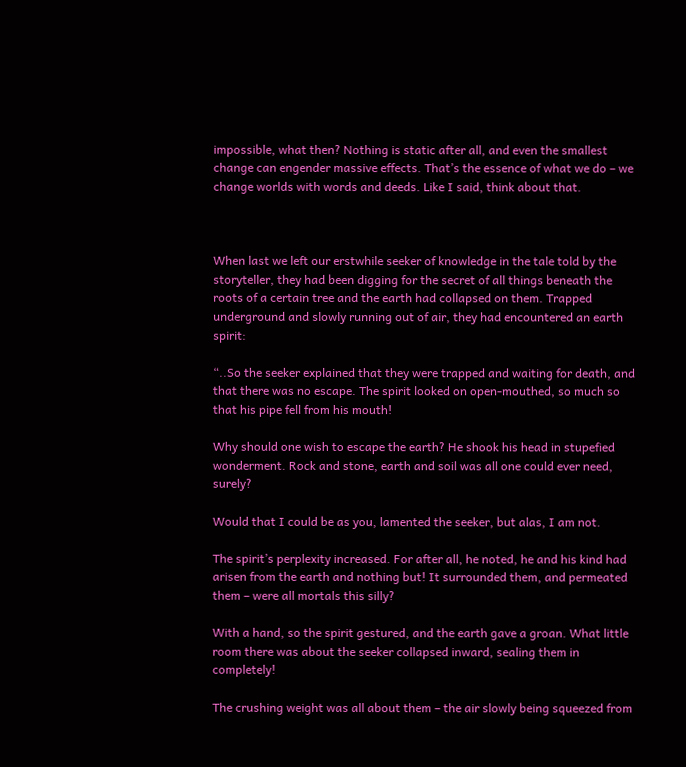impossible, what then? Nothing is static after all, and even the smallest change can engender massive effects. That’s the essence of what we do – we change worlds with words and deeds. Like I said, think about that.



When last we left our erstwhile seeker of knowledge in the tale told by the storyteller, they had been digging for the secret of all things beneath the roots of a certain tree and the earth had collapsed on them. Trapped underground and slowly running out of air, they had encountered an earth spirit:

“..So the seeker explained that they were trapped and waiting for death, and that there was no escape. The spirit looked on open-mouthed, so much so that his pipe fell from his mouth!

Why should one wish to escape the earth? He shook his head in stupefied wonderment. Rock and stone, earth and soil was all one could ever need, surely?

Would that I could be as you, lamented the seeker, but alas, I am not.

The spirit’s perplexity increased. For after all, he noted, he and his kind had arisen from the earth and nothing but! It surrounded them, and permeated them – were all mortals this silly?

With a hand, so the spirit gestured, and the earth gave a groan. What little room there was about the seeker collapsed inward, sealing them in completely!

The crushing weight was all about them – the air slowly being squeezed from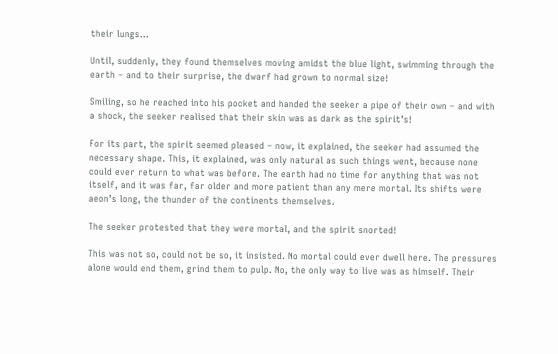their lungs…

Until, suddenly, they found themselves moving amidst the blue light, swimming through the earth – and to their surprise, the dwarf had grown to normal size!

Smiling, so he reached into his pocket and handed the seeker a pipe of their own – and with a shock, the seeker realised that their skin was as dark as the spirit’s!

For its part, the spirit seemed pleased – now, it explained, the seeker had assumed the necessary shape. This, it explained, was only natural as such things went, because none could ever return to what was before. The earth had no time for anything that was not itself, and it was far, far older and more patient than any mere mortal. Its shifts were aeon’s long, the thunder of the continents themselves.

The seeker protested that they were mortal, and the spirit snorted!

This was not so, could not be so, it insisted. No mortal could ever dwell here. The pressures alone would end them, grind them to pulp. No, the only way to live was as himself. Their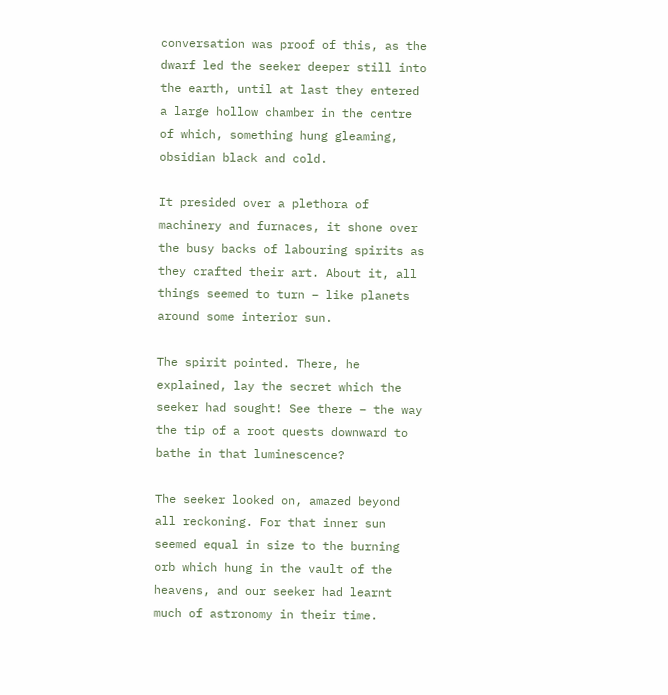conversation was proof of this, as the dwarf led the seeker deeper still into the earth, until at last they entered a large hollow chamber in the centre of which, something hung gleaming, obsidian black and cold.

It presided over a plethora of machinery and furnaces, it shone over the busy backs of labouring spirits as they crafted their art. About it, all things seemed to turn – like planets around some interior sun.

The spirit pointed. There, he explained, lay the secret which the seeker had sought! See there – the way the tip of a root quests downward to bathe in that luminescence?

The seeker looked on, amazed beyond all reckoning. For that inner sun seemed equal in size to the burning orb which hung in the vault of the heavens, and our seeker had learnt much of astronomy in their time.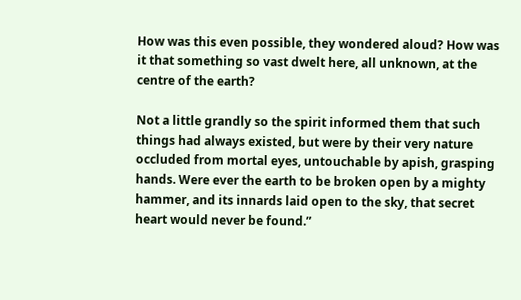How was this even possible, they wondered aloud? How was it that something so vast dwelt here, all unknown, at the centre of the earth?

Not a little grandly so the spirit informed them that such things had always existed, but were by their very nature occluded from mortal eyes, untouchable by apish, grasping hands. Were ever the earth to be broken open by a mighty hammer, and its innards laid open to the sky, that secret heart would never be found.”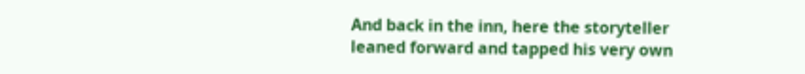And back in the inn, here the storyteller leaned forward and tapped his very own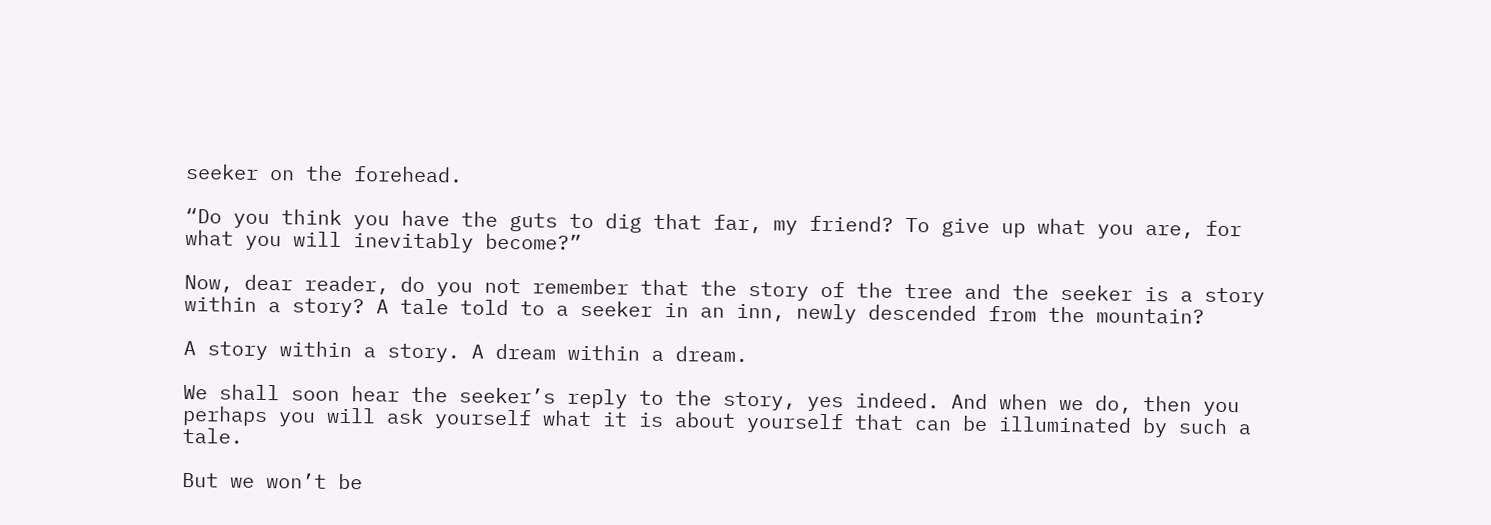seeker on the forehead.

“Do you think you have the guts to dig that far, my friend? To give up what you are, for what you will inevitably become?”

Now, dear reader, do you not remember that the story of the tree and the seeker is a story within a story? A tale told to a seeker in an inn, newly descended from the mountain?

A story within a story. A dream within a dream.

We shall soon hear the seeker’s reply to the story, yes indeed. And when we do, then you perhaps you will ask yourself what it is about yourself that can be illuminated by such a tale.

But we won’t be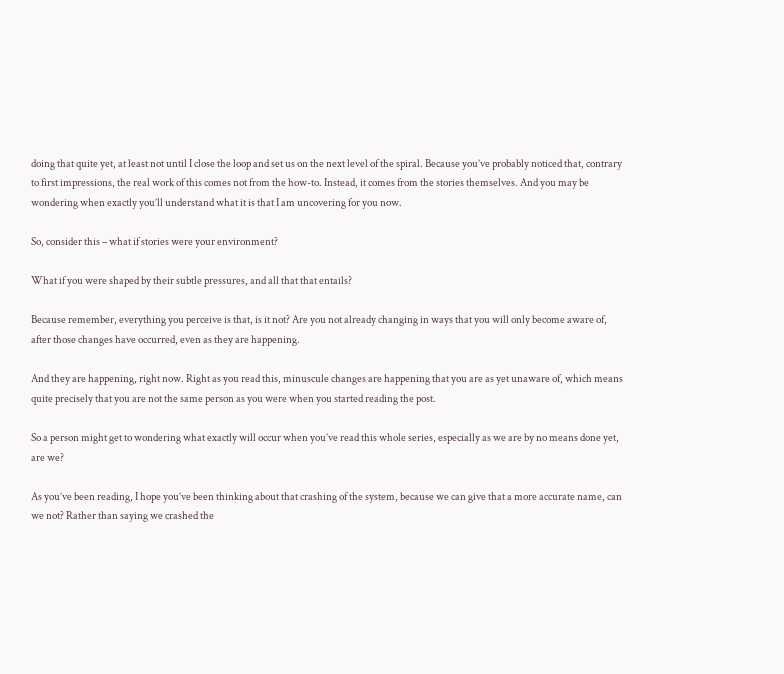doing that quite yet, at least not until I close the loop and set us on the next level of the spiral. Because you’ve probably noticed that, contrary to first impressions, the real work of this comes not from the how-to. Instead, it comes from the stories themselves. And you may be wondering when exactly you’ll understand what it is that I am uncovering for you now.

So, consider this – what if stories were your environment?

What if you were shaped by their subtle pressures, and all that that entails?

Because remember, everything you perceive is that, is it not? Are you not already changing in ways that you will only become aware of, after those changes have occurred, even as they are happening.

And they are happening, right now. Right as you read this, minuscule changes are happening that you are as yet unaware of, which means quite precisely that you are not the same person as you were when you started reading the post.

So a person might get to wondering what exactly will occur when you’ve read this whole series, especially as we are by no means done yet, are we?

As you’ve been reading, I hope you’ve been thinking about that crashing of the system, because we can give that a more accurate name, can we not? Rather than saying we crashed the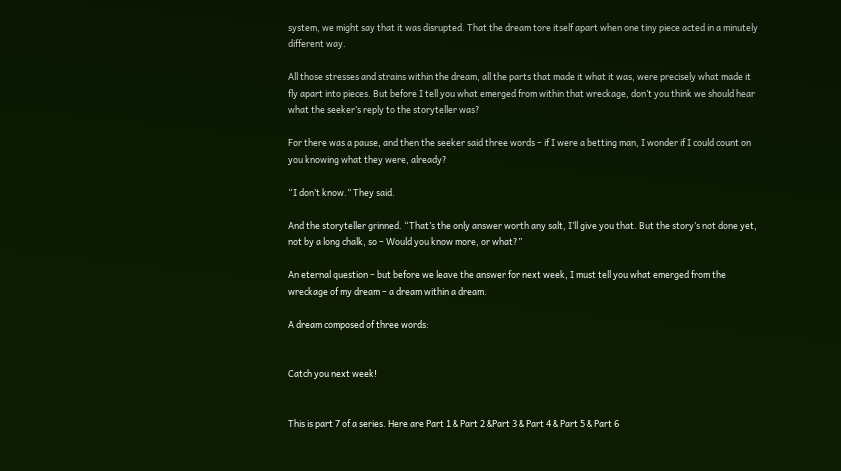system, we might say that it was disrupted. That the dream tore itself apart when one tiny piece acted in a minutely different way.

All those stresses and strains within the dream, all the parts that made it what it was, were precisely what made it fly apart into pieces. But before I tell you what emerged from within that wreckage, don’t you think we should hear what the seeker’s reply to the storyteller was?

For there was a pause, and then the seeker said three words – if I were a betting man, I wonder if I could count on you knowing what they were, already?

“I don’t know.” They said.

And the storyteller grinned. “That’s the only answer worth any salt, I’ll give you that. But the story’s not done yet, not by a long chalk, so – Would you know more, or what?”

An eternal question – but before we leave the answer for next week, I must tell you what emerged from the wreckage of my dream – a dream within a dream.

A dream composed of three words:


Catch you next week!


This is part 7 of a series. Here are Part 1 & Part 2 &Part 3 & Part 4 & Part 5 & Part 6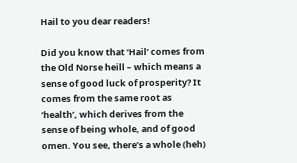Hail to you dear readers!

Did you know that ‘Hail’ comes from the Old Norse heill – which means a sense of good luck of prosperity? It comes from the same root as ‘health’, which derives from the sense of being whole, and of good omen. You see, there’s a whole (heh)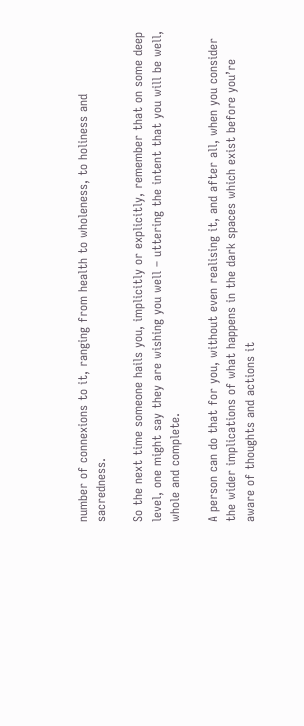number of connexions to it, ranging from health to wholeness, to holiness and sacredness.

So the next time someone hails you, implicitly or explicitly, remember that on some deep level, one might say they are wishing you well – uttering the intent that you will be well, whole and complete.

A person can do that for you, without even realising it, and after all, when you consider the wider implications of what happens in the dark spaces which exist before you’re aware of thoughts and actions it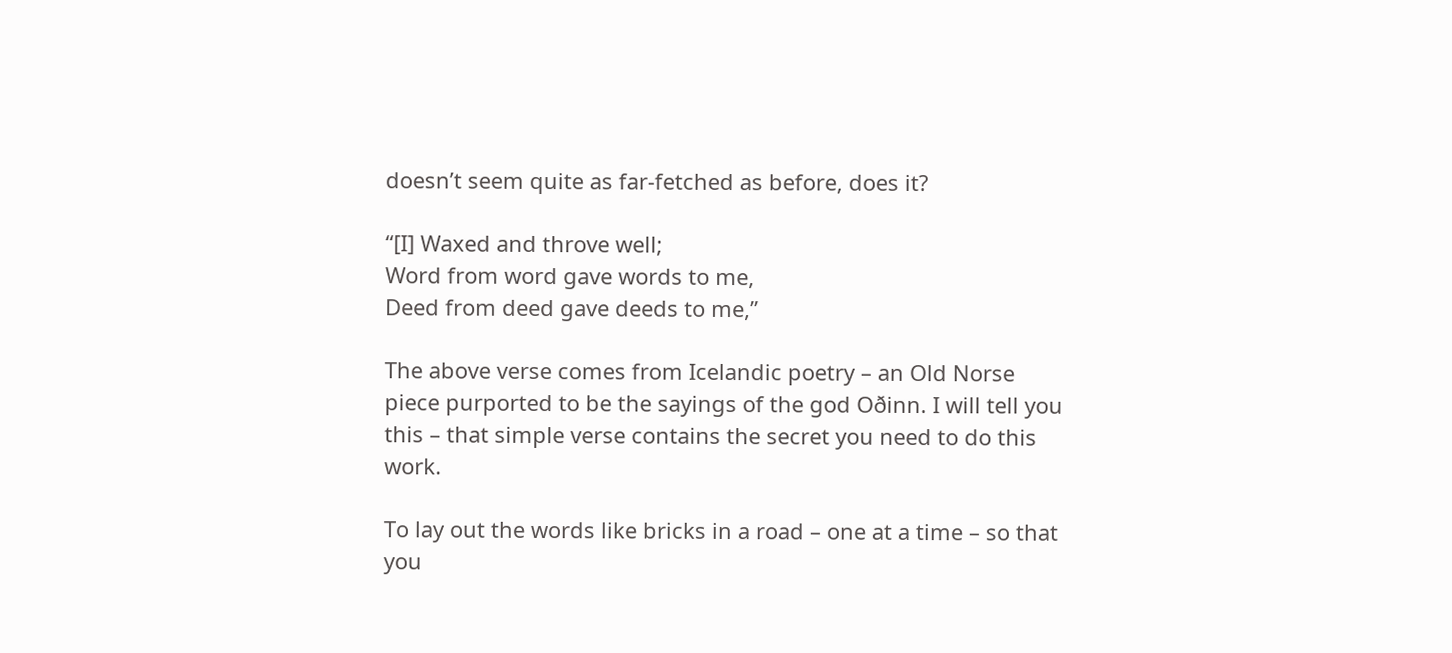doesn’t seem quite as far-fetched as before, does it?

“[I] Waxed and throve well;
Word from word gave words to me,
Deed from deed gave deeds to me,”

The above verse comes from Icelandic poetry – an Old Norse piece purported to be the sayings of the god Oðinn. I will tell you this – that simple verse contains the secret you need to do this work.

To lay out the words like bricks in a road – one at a time – so that you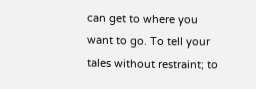can get to where you want to go. To tell your tales without restraint; to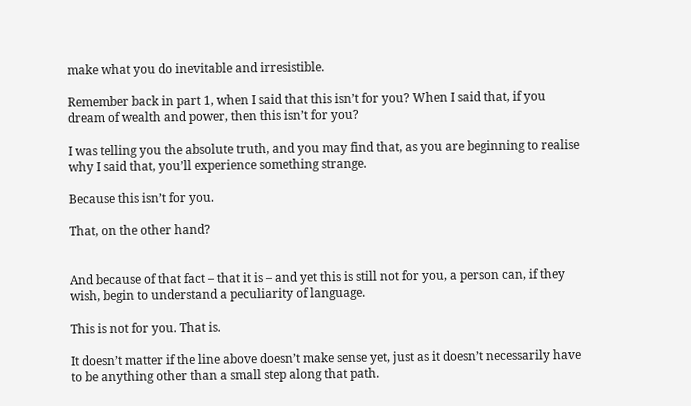make what you do inevitable and irresistible.

Remember back in part 1, when I said that this isn’t for you? When I said that, if you dream of wealth and power, then this isn’t for you?

I was telling you the absolute truth, and you may find that, as you are beginning to realise why I said that, you’ll experience something strange.

Because this isn’t for you.

That, on the other hand?


And because of that fact – that it is – and yet this is still not for you, a person can, if they wish, begin to understand a peculiarity of language.

This is not for you. That is.

It doesn’t matter if the line above doesn’t make sense yet, just as it doesn’t necessarily have to be anything other than a small step along that path.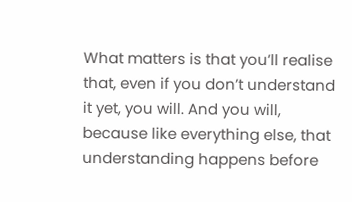What matters is that you’ll realise that, even if you don’t understand it yet, you will. And you will, because like everything else, that understanding happens before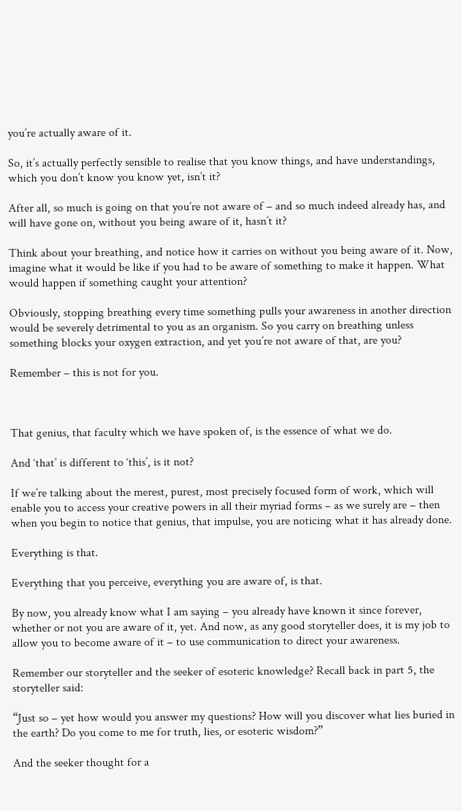you’re actually aware of it.

So, it’s actually perfectly sensible to realise that you know things, and have understandings, which you don’t know you know yet, isn’t it?

After all, so much is going on that you’re not aware of – and so much indeed already has, and will have gone on, without you being aware of it, hasn’t it?

Think about your breathing, and notice how it carries on without you being aware of it. Now, imagine what it would be like if you had to be aware of something to make it happen. What would happen if something caught your attention?

Obviously, stopping breathing every time something pulls your awareness in another direction would be severely detrimental to you as an organism. So you carry on breathing unless something blocks your oxygen extraction, and yet you’re not aware of that, are you?

Remember – this is not for you.



That genius, that faculty which we have spoken of, is the essence of what we do.

And ‘that’ is different to ‘this’, is it not?

If we’re talking about the merest, purest, most precisely focused form of work, which will enable you to access your creative powers in all their myriad forms – as we surely are – then when you begin to notice that genius, that impulse, you are noticing what it has already done.

Everything is that.

Everything that you perceive, everything you are aware of, is that.

By now, you already know what I am saying – you already have known it since forever, whether or not you are aware of it, yet. And now, as any good storyteller does, it is my job to allow you to become aware of it – to use communication to direct your awareness.

Remember our storyteller and the seeker of esoteric knowledge? Recall back in part 5, the storyteller said:

“Just so – yet how would you answer my questions? How will you discover what lies buried in the earth? Do you come to me for truth, lies, or esoteric wisdom?”

And the seeker thought for a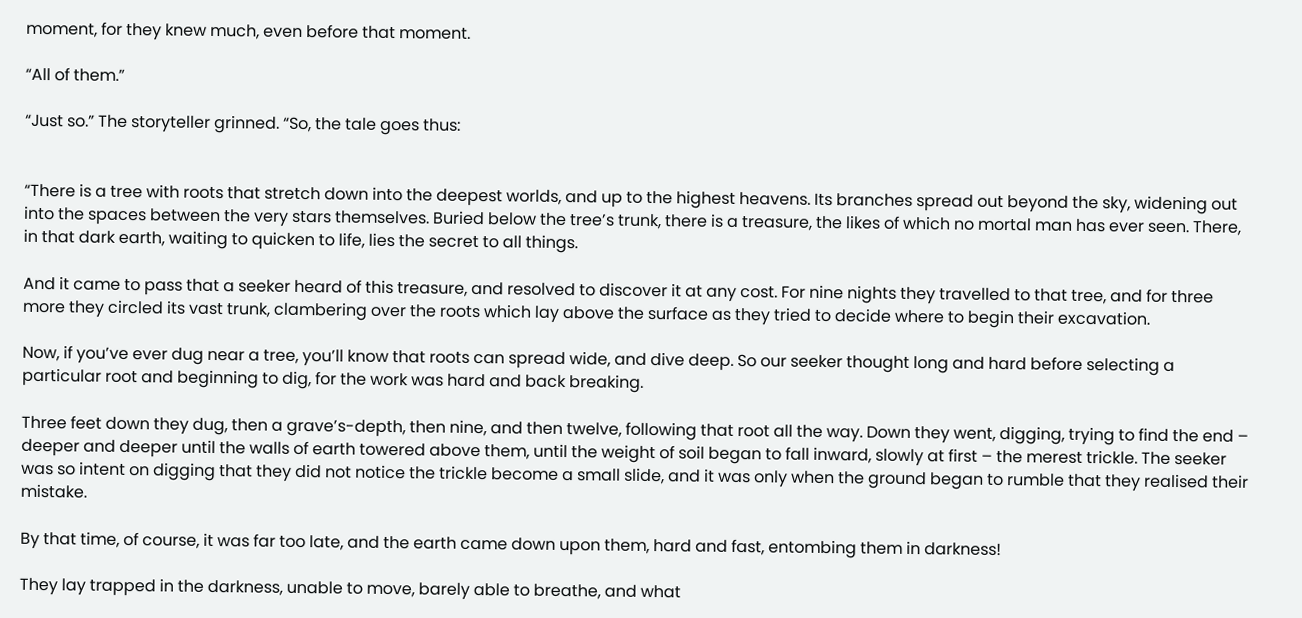moment, for they knew much, even before that moment.

“All of them.”

“Just so.” The storyteller grinned. “So, the tale goes thus:


“There is a tree with roots that stretch down into the deepest worlds, and up to the highest heavens. Its branches spread out beyond the sky, widening out into the spaces between the very stars themselves. Buried below the tree’s trunk, there is a treasure, the likes of which no mortal man has ever seen. There, in that dark earth, waiting to quicken to life, lies the secret to all things.

And it came to pass that a seeker heard of this treasure, and resolved to discover it at any cost. For nine nights they travelled to that tree, and for three more they circled its vast trunk, clambering over the roots which lay above the surface as they tried to decide where to begin their excavation.

Now, if you’ve ever dug near a tree, you’ll know that roots can spread wide, and dive deep. So our seeker thought long and hard before selecting a particular root and beginning to dig, for the work was hard and back breaking.

Three feet down they dug, then a grave’s-depth, then nine, and then twelve, following that root all the way. Down they went, digging, trying to find the end – deeper and deeper until the walls of earth towered above them, until the weight of soil began to fall inward, slowly at first – the merest trickle. The seeker was so intent on digging that they did not notice the trickle become a small slide, and it was only when the ground began to rumble that they realised their mistake.

By that time, of course, it was far too late, and the earth came down upon them, hard and fast, entombing them in darkness!

They lay trapped in the darkness, unable to move, barely able to breathe, and what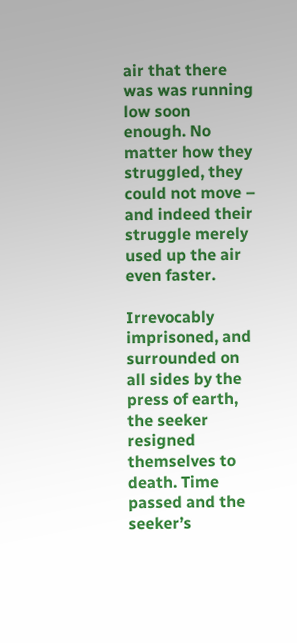air that there was was running low soon enough. No matter how they struggled, they could not move – and indeed their struggle merely used up the air even faster.

Irrevocably imprisoned, and surrounded on all sides by the press of earth, the seeker resigned themselves to death. Time passed and the seeker’s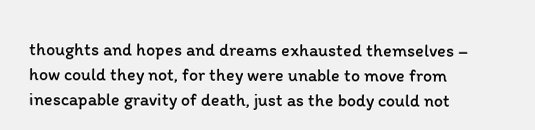thoughts and hopes and dreams exhausted themselves – how could they not, for they were unable to move from inescapable gravity of death, just as the body could not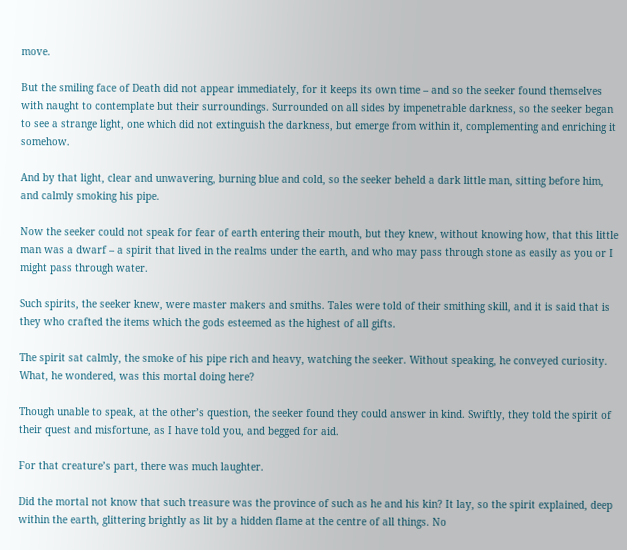move.

But the smiling face of Death did not appear immediately, for it keeps its own time – and so the seeker found themselves with naught to contemplate but their surroundings. Surrounded on all sides by impenetrable darkness, so the seeker began to see a strange light, one which did not extinguish the darkness, but emerge from within it, complementing and enriching it somehow.

And by that light, clear and unwavering, burning blue and cold, so the seeker beheld a dark little man, sitting before him, and calmly smoking his pipe.

Now the seeker could not speak for fear of earth entering their mouth, but they knew, without knowing how, that this little man was a dwarf – a spirit that lived in the realms under the earth, and who may pass through stone as easily as you or I might pass through water.

Such spirits, the seeker knew, were master makers and smiths. Tales were told of their smithing skill, and it is said that is they who crafted the items which the gods esteemed as the highest of all gifts.

The spirit sat calmly, the smoke of his pipe rich and heavy, watching the seeker. Without speaking, he conveyed curiosity. What, he wondered, was this mortal doing here?

Though unable to speak, at the other’s question, the seeker found they could answer in kind. Swiftly, they told the spirit of their quest and misfortune, as I have told you, and begged for aid.

For that creature’s part, there was much laughter.

Did the mortal not know that such treasure was the province of such as he and his kin? It lay, so the spirit explained, deep within the earth, glittering brightly as lit by a hidden flame at the centre of all things. No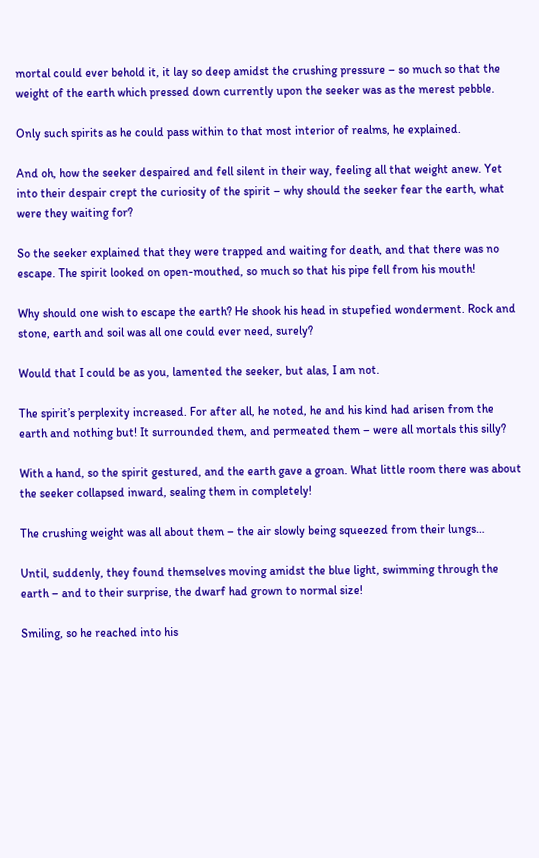mortal could ever behold it, it lay so deep amidst the crushing pressure – so much so that the weight of the earth which pressed down currently upon the seeker was as the merest pebble.

Only such spirits as he could pass within to that most interior of realms, he explained.

And oh, how the seeker despaired and fell silent in their way, feeling all that weight anew. Yet into their despair crept the curiosity of the spirit – why should the seeker fear the earth, what were they waiting for?

So the seeker explained that they were trapped and waiting for death, and that there was no escape. The spirit looked on open-mouthed, so much so that his pipe fell from his mouth!

Why should one wish to escape the earth? He shook his head in stupefied wonderment. Rock and stone, earth and soil was all one could ever need, surely?

Would that I could be as you, lamented the seeker, but alas, I am not.

The spirit’s perplexity increased. For after all, he noted, he and his kind had arisen from the earth and nothing but! It surrounded them, and permeated them – were all mortals this silly?

With a hand, so the spirit gestured, and the earth gave a groan. What little room there was about the seeker collapsed inward, sealing them in completely!

The crushing weight was all about them – the air slowly being squeezed from their lungs…

Until, suddenly, they found themselves moving amidst the blue light, swimming through the earth – and to their surprise, the dwarf had grown to normal size!

Smiling, so he reached into his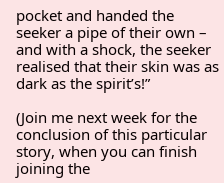pocket and handed the seeker a pipe of their own – and with a shock, the seeker realised that their skin was as dark as the spirit’s!”

(Join me next week for the conclusion of this particular story, when you can finish joining the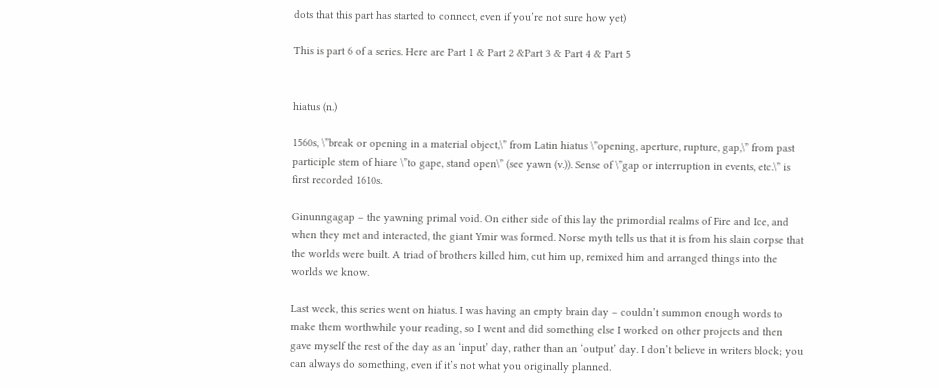dots that this part has started to connect, even if you’re not sure how yet)

This is part 6 of a series. Here are Part 1 & Part 2 &Part 3 & Part 4 & Part 5


hiatus (n.)

1560s, \”break or opening in a material object,\” from Latin hiatus \”opening, aperture, rupture, gap,\” from past participle stem of hiare \”to gape, stand open\” (see yawn (v.)). Sense of \”gap or interruption in events, etc.\” is first recorded 1610s.

Ginunngagap – the yawning primal void. On either side of this lay the primordial realms of Fire and Ice, and when they met and interacted, the giant Ymir was formed. Norse myth tells us that it is from his slain corpse that the worlds were built. A triad of brothers killed him, cut him up, remixed him and arranged things into the worlds we know.

Last week, this series went on hiatus. I was having an empty brain day – couldn’t summon enough words to make them worthwhile your reading, so I went and did something else I worked on other projects and then gave myself the rest of the day as an ‘input’ day, rather than an ‘output’ day. I don’t believe in writers block; you can always do something, even if it’s not what you originally planned.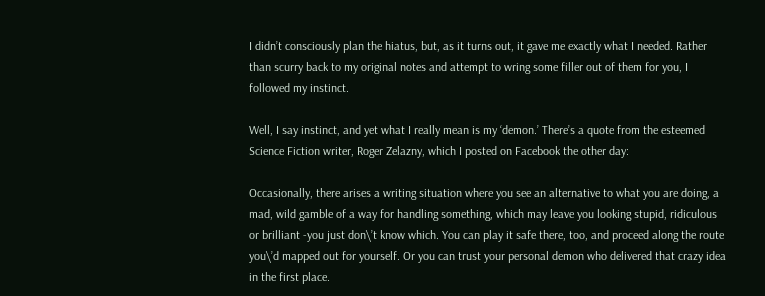I didn’t consciously plan the hiatus, but, as it turns out, it gave me exactly what I needed. Rather than scurry back to my original notes and attempt to wring some filler out of them for you, I followed my instinct.

Well, I say instinct, and yet what I really mean is my ‘demon.’ There’s a quote from the esteemed Science Fiction writer, Roger Zelazny, which I posted on Facebook the other day:

Occasionally, there arises a writing situation where you see an alternative to what you are doing, a mad, wild gamble of a way for handling something, which may leave you looking stupid, ridiculous or brilliant -you just don\’t know which. You can play it safe there, too, and proceed along the route you\’d mapped out for yourself. Or you can trust your personal demon who delivered that crazy idea in the first place.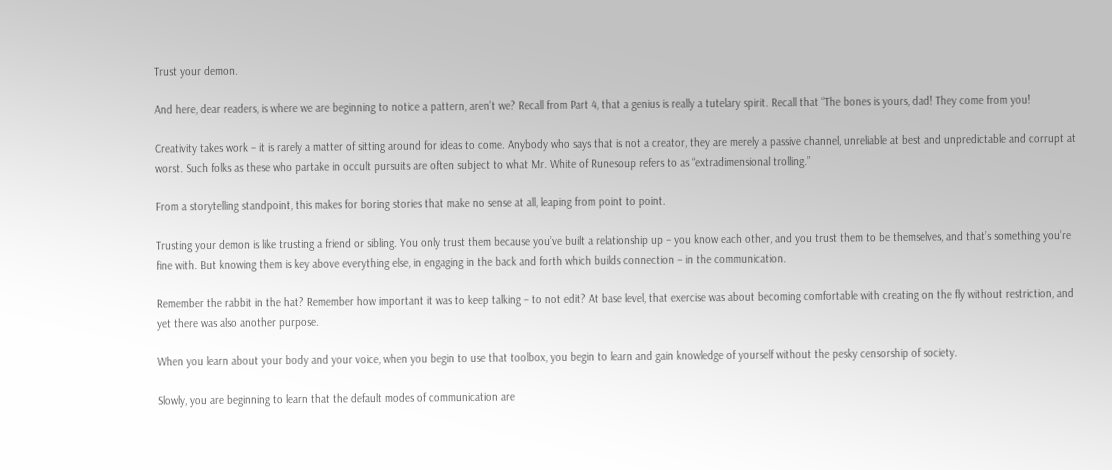Trust your demon.

And here, dear readers, is where we are beginning to notice a pattern, aren’t we? Recall from Part 4, that a genius is really a tutelary spirit. Recall that “The bones is yours, dad! They come from you!

Creativity takes work – it is rarely a matter of sitting around for ideas to come. Anybody who says that is not a creator, they are merely a passive channel, unreliable at best and unpredictable and corrupt at worst. Such folks as these who partake in occult pursuits are often subject to what Mr. White of Runesoup refers to as “extradimensional trolling.”

From a storytelling standpoint, this makes for boring stories that make no sense at all, leaping from point to point.

Trusting your demon is like trusting a friend or sibling. You only trust them because you’ve built a relationship up – you know each other, and you trust them to be themselves, and that’s something you’re fine with. But knowing them is key above everything else, in engaging in the back and forth which builds connection – in the communication.

Remember the rabbit in the hat? Remember how important it was to keep talking – to not edit? At base level, that exercise was about becoming comfortable with creating on the fly without restriction, and yet there was also another purpose.

When you learn about your body and your voice, when you begin to use that toolbox, you begin to learn and gain knowledge of yourself without the pesky censorship of society.

Slowly, you are beginning to learn that the default modes of communication are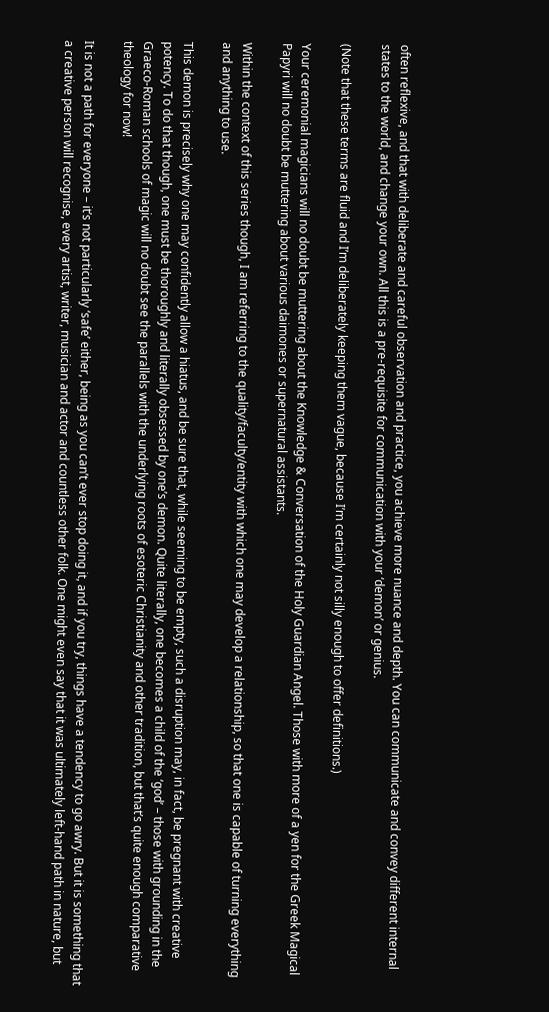often reflexive, and that with deliberate and careful observation and practice, you achieve more nuance and depth. You can communicate and convey different internal states to the world, and change your own. All this is a pre-requisite for communication with your ‘demon’ or genius.

(Note that these terms are fluid and I’m deliberately keeping them vague, because I’m certainly not silly enough to offer definitions.)

Your ceremonial magicians will no doubt be muttering about the Knowledge & Conversation of the Holy Guardian Angel. Those with more of a yen for the Greek Magical Papyri will no doubt be muttering about various daimones or supernatural assistants.

Within the context of this series though, I am referring to the quality/faculty/entity with which one may develop a relationship, so that one is capable of turning everything and anything to use.

This demon is precisely why one may confidently allow a hiatus, and be sure that, while seeming to be empty, such a disruption may, in fact, be pregnant with creative potency. To do that though, one must be thoroughly and literally obsessed by one’s demon. Quite literally, one becomes a child of the ‘god’ – those with grounding in the Graeco-Roman schools of magic will no doubt see the parallels with the underlying roots of esoteric Christianity and other tradition, but that’s quite enough comparative theology for now!

It is not a path for everyone – it’s not particularly ‘safe’ either, being as you can’t ever stop doing it, and if you try, things have a tendency to go awry. But it is something that a creative person will recognise, every artist, writer, musician and actor and countless other folk. One might even say that it was ultimately left-hand path in nature, but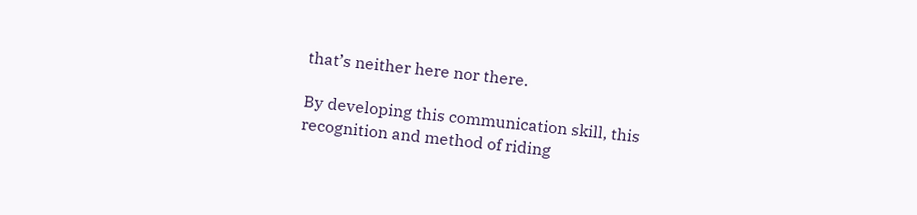that’s neither here nor there.

By developing this communication skill, this recognition and method of riding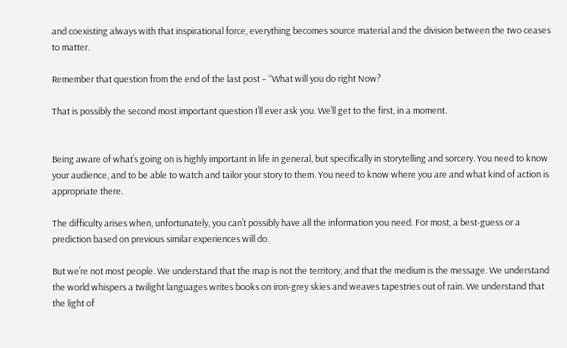and coexisting always with that inspirational force, everything becomes source material and the division between the two ceases to matter.

Remember that question from the end of the last post – “What will you do right Now?

That is possibly the second most important question I’ll ever ask you. We’ll get to the first, in a moment.


Being aware of what’s going on is highly important in life in general, but specifically in storytelling and sorcery. You need to know your audience, and to be able to watch and tailor your story to them. You need to know where you are and what kind of action is appropriate there.

The difficulty arises when, unfortunately, you can’t possibly have all the information you need. For most, a best-guess or a prediction based on previous similar experiences will do.

But we’re not most people. We understand that the map is not the territory, and that the medium is the message. We understand the world whispers a twilight languages writes books on iron-grey skies and weaves tapestries out of rain. We understand that the light of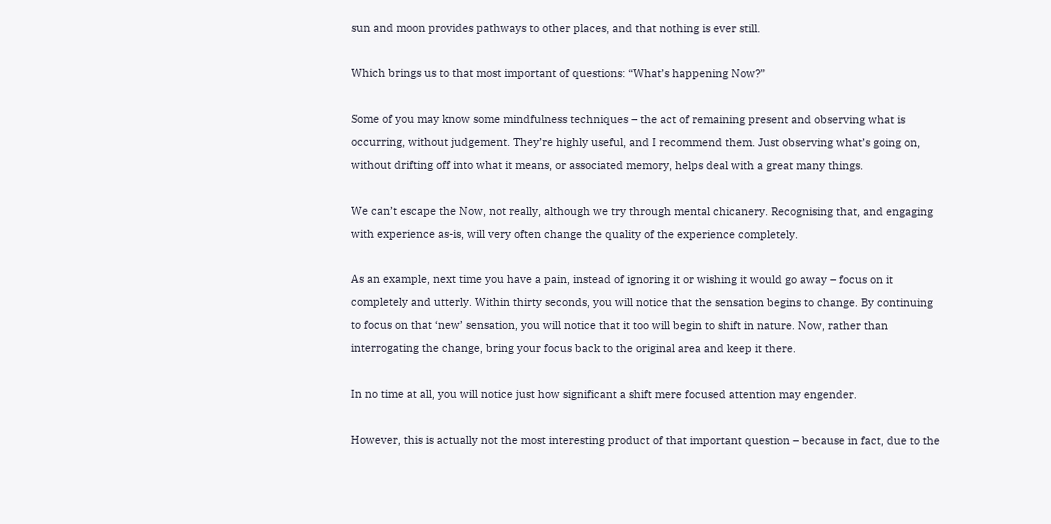sun and moon provides pathways to other places, and that nothing is ever still.

Which brings us to that most important of questions: “What’s happening Now?”

Some of you may know some mindfulness techniques – the act of remaining present and observing what is occurring, without judgement. They’re highly useful, and I recommend them. Just observing what’s going on, without drifting off into what it means, or associated memory, helps deal with a great many things.

We can’t escape the Now, not really, although we try through mental chicanery. Recognising that, and engaging with experience as-is, will very often change the quality of the experience completely.

As an example, next time you have a pain, instead of ignoring it or wishing it would go away – focus on it completely and utterly. Within thirty seconds, you will notice that the sensation begins to change. By continuing to focus on that ‘new’ sensation, you will notice that it too will begin to shift in nature. Now, rather than interrogating the change, bring your focus back to the original area and keep it there.

In no time at all, you will notice just how significant a shift mere focused attention may engender.

However, this is actually not the most interesting product of that important question – because in fact, due to the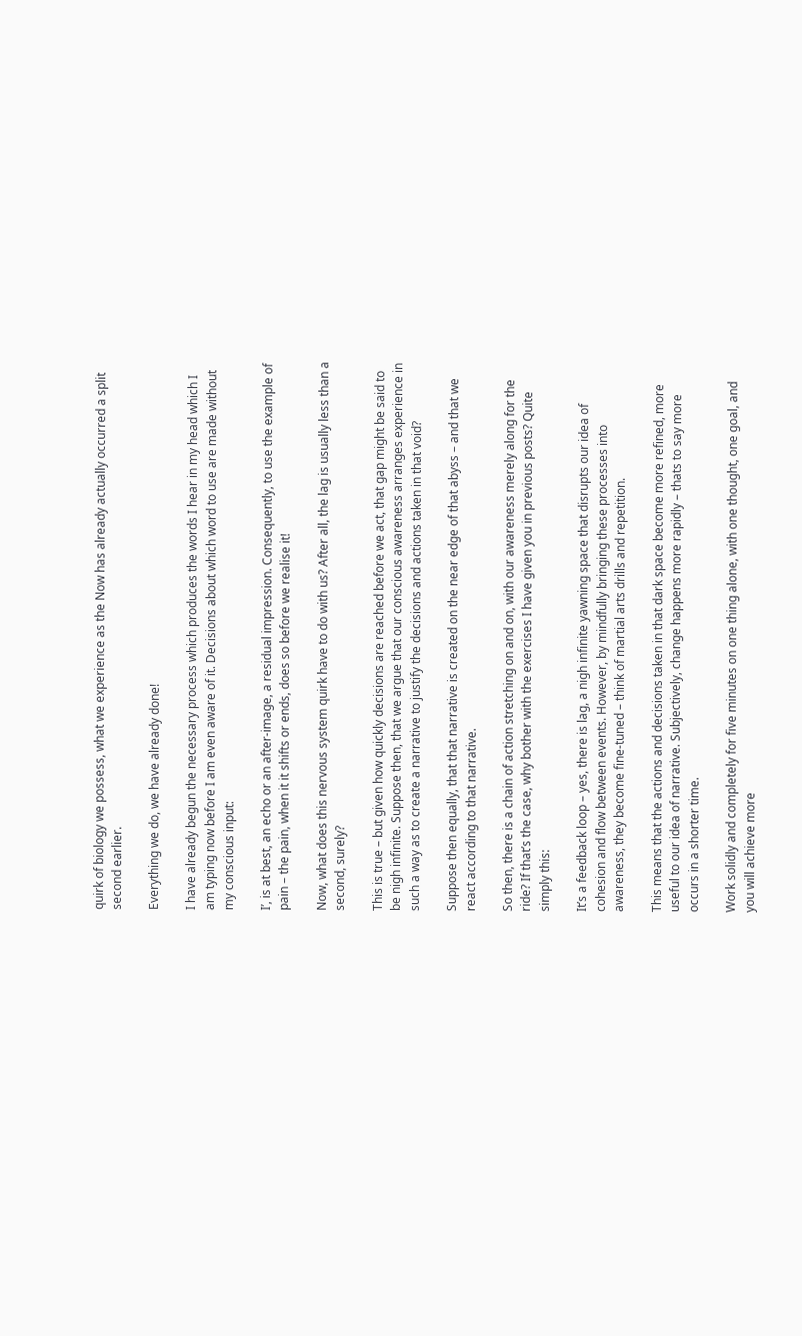quirk of biology we possess, what we experience as the Now has already actually occurred a split second earlier.

Everything we do, we have already done!

I have already begun the necessary process which produces the words I hear in my head which I am typing now before I am even aware of it. Decisions about which word to use are made without my conscious input:

I’, is at best, an echo or an after-image, a residual impression. Consequently, to use the example of pain – the pain, when it it shifts or ends, does so before we realise it!

Now, what does this nervous system quirk have to do with us? After all, the lag is usually less than a second, surely?

This is true – but given how quickly decisions are reached before we act, that gap might be said to be nigh infinite. Suppose then, that we argue that our conscious awareness arranges experience in such a way as to create a narrative to justify the decisions and actions taken in that void?

Suppose then equally, that that narrative is created on the near edge of that abyss – and that we react according to that narrative.

So then, there is a chain of action stretching on and on, with our awareness merely along for the ride? If that’s the case, why bother with the exercises I have given you in previous posts? Quite simply this:

It’s a feedback loop – yes, there is lag, a nigh infinite yawning space that disrupts our idea of cohesion and flow between events. However, by mindfully bringing these processes into awareness, they become fine-tuned – think of martial arts drills and repetition.

This means that the actions and decisions taken in that dark space become more refined, more useful to our idea of narrative. Subjectively, change happens more rapidly – thats to say more occurs in a shorter time.

Work solidly and completely for five minutes on one thing alone, with one thought, one goal, and you will achieve more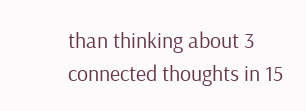than thinking about 3 connected thoughts in 15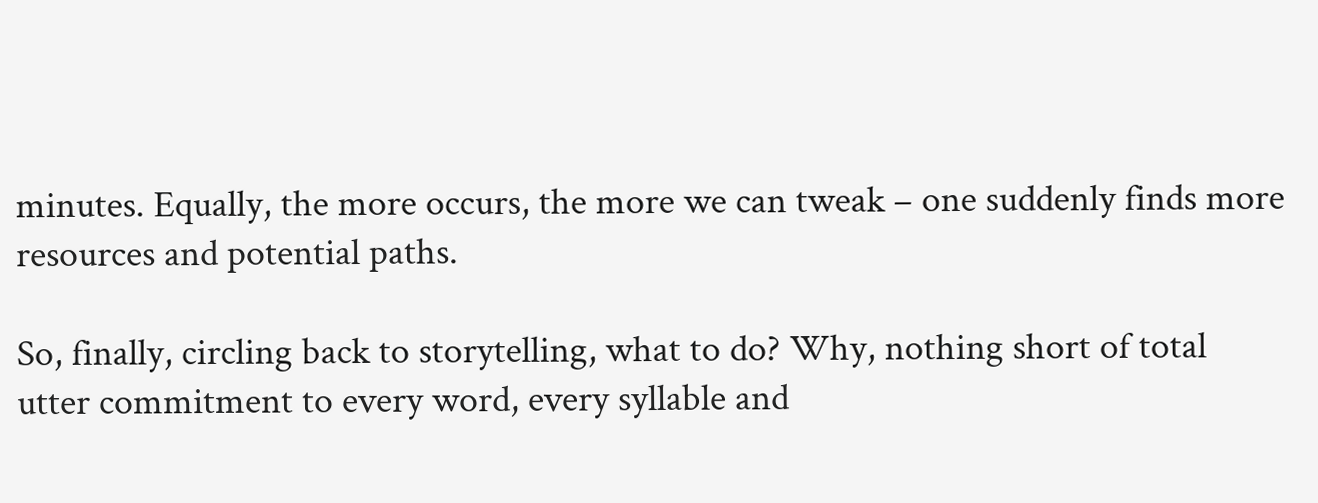minutes. Equally, the more occurs, the more we can tweak – one suddenly finds more resources and potential paths.

So, finally, circling back to storytelling, what to do? Why, nothing short of total utter commitment to every word, every syllable and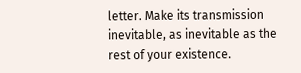letter. Make its transmission inevitable, as inevitable as the rest of your existence.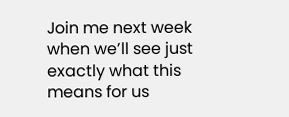Join me next week when we’ll see just exactly what this means for us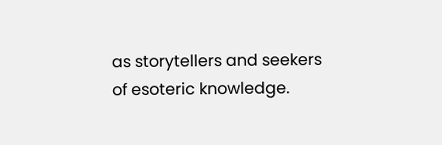as storytellers and seekers of esoteric knowledge.